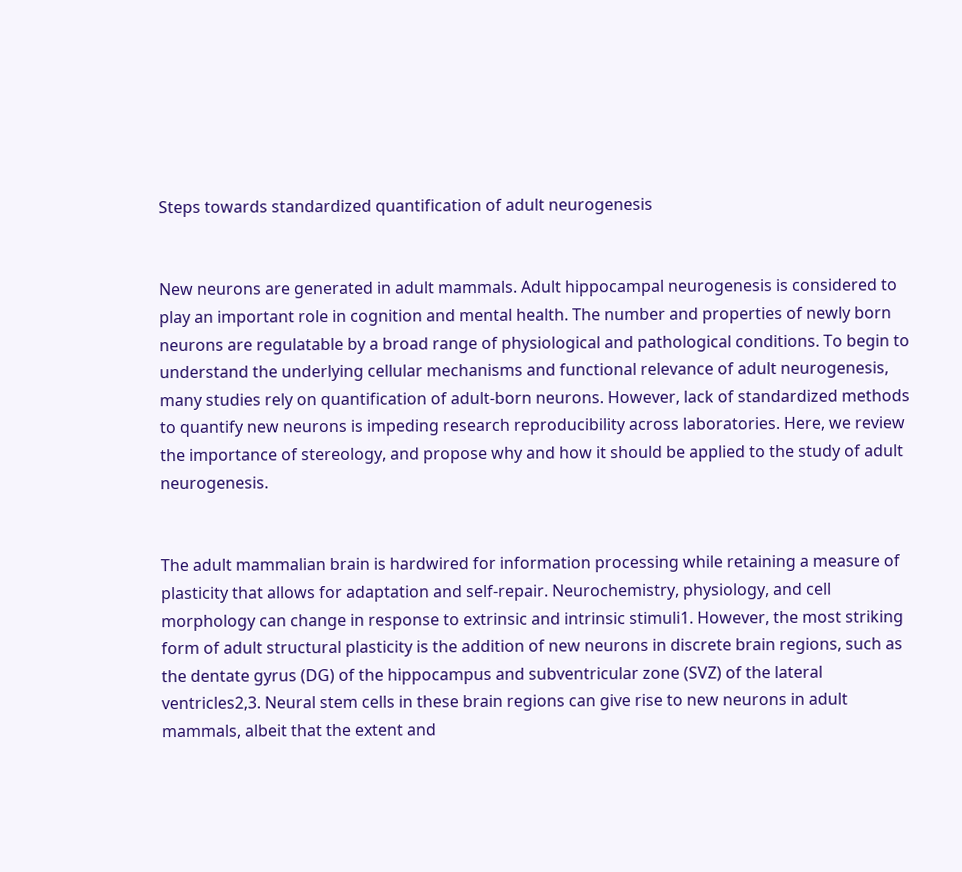Steps towards standardized quantification of adult neurogenesis


New neurons are generated in adult mammals. Adult hippocampal neurogenesis is considered to play an important role in cognition and mental health. The number and properties of newly born neurons are regulatable by a broad range of physiological and pathological conditions. To begin to understand the underlying cellular mechanisms and functional relevance of adult neurogenesis, many studies rely on quantification of adult-born neurons. However, lack of standardized methods to quantify new neurons is impeding research reproducibility across laboratories. Here, we review the importance of stereology, and propose why and how it should be applied to the study of adult neurogenesis.


The adult mammalian brain is hardwired for information processing while retaining a measure of plasticity that allows for adaptation and self-repair. Neurochemistry, physiology, and cell morphology can change in response to extrinsic and intrinsic stimuli1. However, the most striking form of adult structural plasticity is the addition of new neurons in discrete brain regions, such as the dentate gyrus (DG) of the hippocampus and subventricular zone (SVZ) of the lateral ventricles2,3. Neural stem cells in these brain regions can give rise to new neurons in adult mammals, albeit that the extent and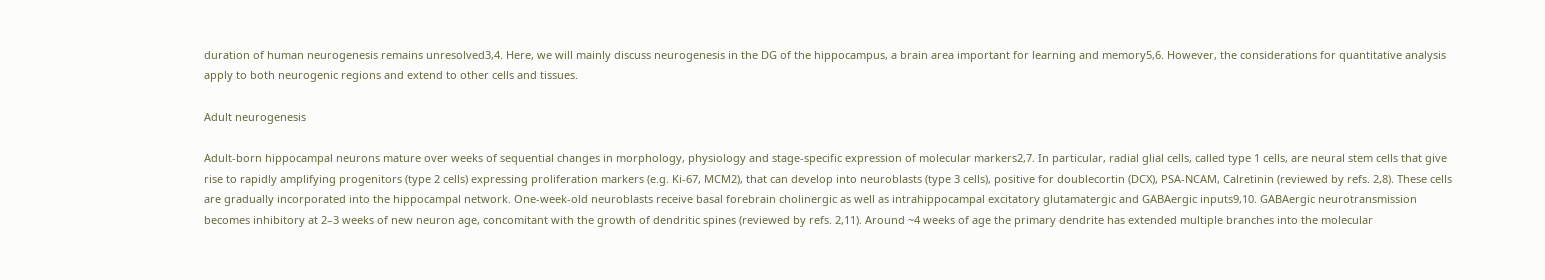duration of human neurogenesis remains unresolved3,4. Here, we will mainly discuss neurogenesis in the DG of the hippocampus, a brain area important for learning and memory5,6. However, the considerations for quantitative analysis apply to both neurogenic regions and extend to other cells and tissues.

Adult neurogenesis

Adult-born hippocampal neurons mature over weeks of sequential changes in morphology, physiology and stage-specific expression of molecular markers2,7. In particular, radial glial cells, called type 1 cells, are neural stem cells that give rise to rapidly amplifying progenitors (type 2 cells) expressing proliferation markers (e.g. Ki-67, MCM2), that can develop into neuroblasts (type 3 cells), positive for doublecortin (DCX), PSA-NCAM, Calretinin (reviewed by refs. 2,8). These cells are gradually incorporated into the hippocampal network. One-week-old neuroblasts receive basal forebrain cholinergic as well as intrahippocampal excitatory glutamatergic and GABAergic inputs9,10. GABAergic neurotransmission becomes inhibitory at 2–3 weeks of new neuron age, concomitant with the growth of dendritic spines (reviewed by refs. 2,11). Around ~4 weeks of age the primary dendrite has extended multiple branches into the molecular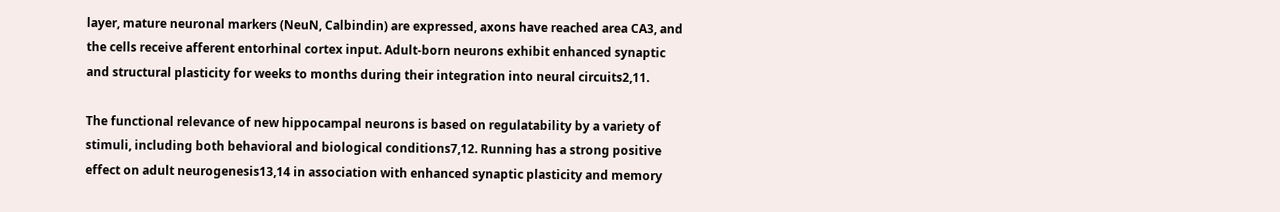layer, mature neuronal markers (NeuN, Calbindin) are expressed, axons have reached area CA3, and the cells receive afferent entorhinal cortex input. Adult-born neurons exhibit enhanced synaptic and structural plasticity for weeks to months during their integration into neural circuits2,11.

The functional relevance of new hippocampal neurons is based on regulatability by a variety of stimuli, including both behavioral and biological conditions7,12. Running has a strong positive effect on adult neurogenesis13,14 in association with enhanced synaptic plasticity and memory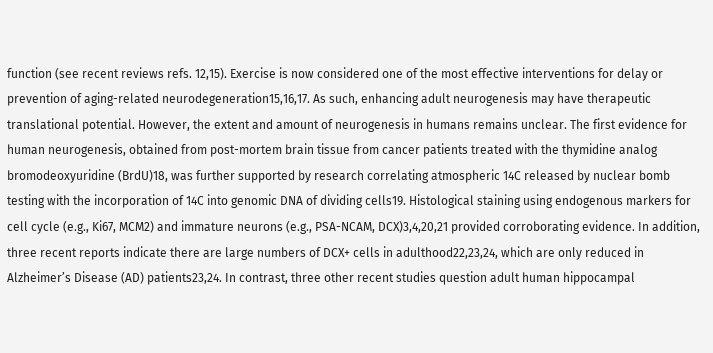function (see recent reviews refs. 12,15). Exercise is now considered one of the most effective interventions for delay or prevention of aging-related neurodegeneration15,16,17. As such, enhancing adult neurogenesis may have therapeutic translational potential. However, the extent and amount of neurogenesis in humans remains unclear. The first evidence for human neurogenesis, obtained from post-mortem brain tissue from cancer patients treated with the thymidine analog bromodeoxyuridine (BrdU)18, was further supported by research correlating atmospheric 14C released by nuclear bomb testing with the incorporation of 14C into genomic DNA of dividing cells19. Histological staining using endogenous markers for cell cycle (e.g., Ki67, MCM2) and immature neurons (e.g., PSA-NCAM, DCX)3,4,20,21 provided corroborating evidence. In addition, three recent reports indicate there are large numbers of DCX+ cells in adulthood22,23,24, which are only reduced in Alzheimer’s Disease (AD) patients23,24. In contrast, three other recent studies question adult human hippocampal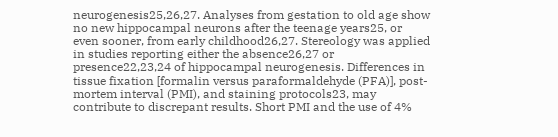neurogenesis25,26,27. Analyses from gestation to old age show no new hippocampal neurons after the teenage years25, or even sooner, from early childhood26,27. Stereology was applied in studies reporting either the absence26,27 or presence22,23,24 of hippocampal neurogenesis. Differences in tissue fixation [formalin versus paraformaldehyde (PFA)], post-mortem interval (PMI), and staining protocols23, may contribute to discrepant results. Short PMI and the use of 4%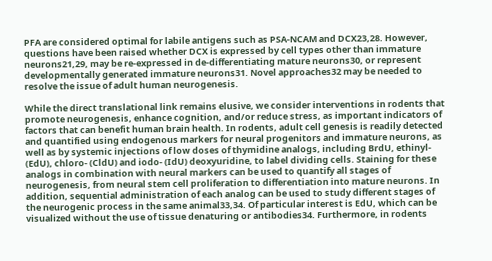PFA are considered optimal for labile antigens such as PSA-NCAM and DCX23,28. However, questions have been raised whether DCX is expressed by cell types other than immature neurons21,29, may be re-expressed in de-differentiating mature neurons30, or represent developmentally generated immature neurons31. Novel approaches32 may be needed to resolve the issue of adult human neurogenesis.

While the direct translational link remains elusive, we consider interventions in rodents that promote neurogenesis, enhance cognition, and/or reduce stress, as important indicators of factors that can benefit human brain health. In rodents, adult cell genesis is readily detected and quantified using endogenous markers for neural progenitors and immature neurons, as well as by systemic injections of low doses of thymidine analogs, including BrdU, ethinyl- (EdU), chloro- (CldU) and iodo- (IdU) deoxyuridine, to label dividing cells. Staining for these analogs in combination with neural markers can be used to quantify all stages of neurogenesis, from neural stem cell proliferation to differentiation into mature neurons. In addition, sequential administration of each analog can be used to study different stages of the neurogenic process in the same animal33,34. Of particular interest is EdU, which can be visualized without the use of tissue denaturing or antibodies34. Furthermore, in rodents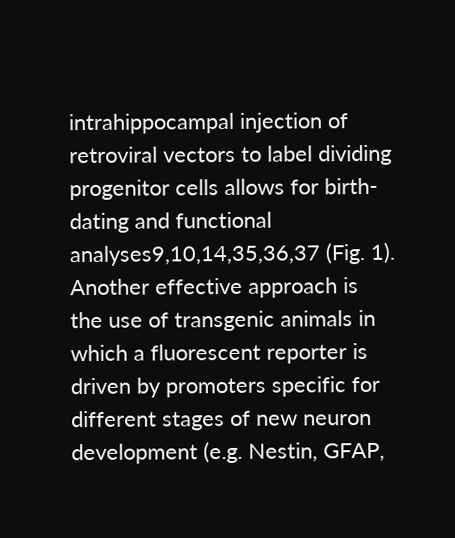intrahippocampal injection of retroviral vectors to label dividing progenitor cells allows for birth-dating and functional analyses9,10,14,35,36,37 (Fig. 1). Another effective approach is the use of transgenic animals in which a fluorescent reporter is driven by promoters specific for different stages of new neuron development (e.g. Nestin, GFAP,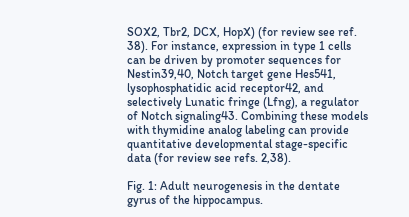SOX2, Tbr2, DCX, HopX) (for review see ref. 38). For instance, expression in type 1 cells can be driven by promoter sequences for Nestin39,40, Notch target gene Hes541, lysophosphatidic acid receptor42, and selectively Lunatic fringe (Lfng), a regulator of Notch signaling43. Combining these models with thymidine analog labeling can provide quantitative developmental stage-specific data (for review see refs. 2,38).

Fig. 1: Adult neurogenesis in the dentate gyrus of the hippocampus.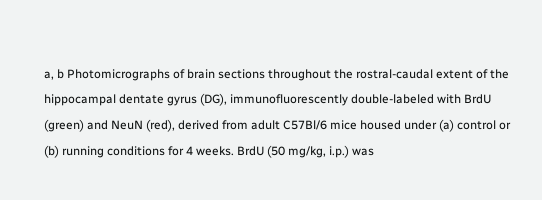a, b Photomicrographs of brain sections throughout the rostral-caudal extent of the hippocampal dentate gyrus (DG), immunofluorescently double-labeled with BrdU (green) and NeuN (red), derived from adult C57Bl/6 mice housed under (a) control or (b) running conditions for 4 weeks. BrdU (50 mg/kg, i.p.) was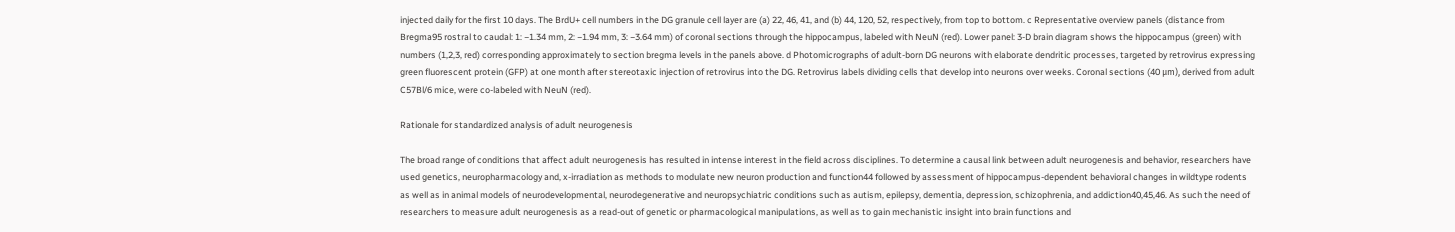injected daily for the first 10 days. The BrdU+ cell numbers in the DG granule cell layer are (a) 22, 46, 41, and (b) 44, 120, 52, respectively, from top to bottom. c Representative overview panels (distance from Bregma95 rostral to caudal: 1: −1.34 mm, 2: −1.94 mm, 3: −3.64 mm) of coronal sections through the hippocampus, labeled with NeuN (red). Lower panel: 3-D brain diagram shows the hippocampus (green) with numbers (1,2,3, red) corresponding approximately to section bregma levels in the panels above. d Photomicrographs of adult-born DG neurons with elaborate dendritic processes, targeted by retrovirus expressing green fluorescent protein (GFP) at one month after stereotaxic injection of retrovirus into the DG. Retrovirus labels dividing cells that develop into neurons over weeks. Coronal sections (40 μm), derived from adult C57Bl/6 mice, were co-labeled with NeuN (red).

Rationale for standardized analysis of adult neurogenesis

The broad range of conditions that affect adult neurogenesis has resulted in intense interest in the field across disciplines. To determine a causal link between adult neurogenesis and behavior, researchers have used genetics, neuropharmacology and, x-irradiation as methods to modulate new neuron production and function44 followed by assessment of hippocampus-dependent behavioral changes in wildtype rodents as well as in animal models of neurodevelopmental, neurodegenerative and neuropsychiatric conditions such as autism, epilepsy, dementia, depression, schizophrenia, and addiction40,45,46. As such the need of researchers to measure adult neurogenesis as a read-out of genetic or pharmacological manipulations, as well as to gain mechanistic insight into brain functions and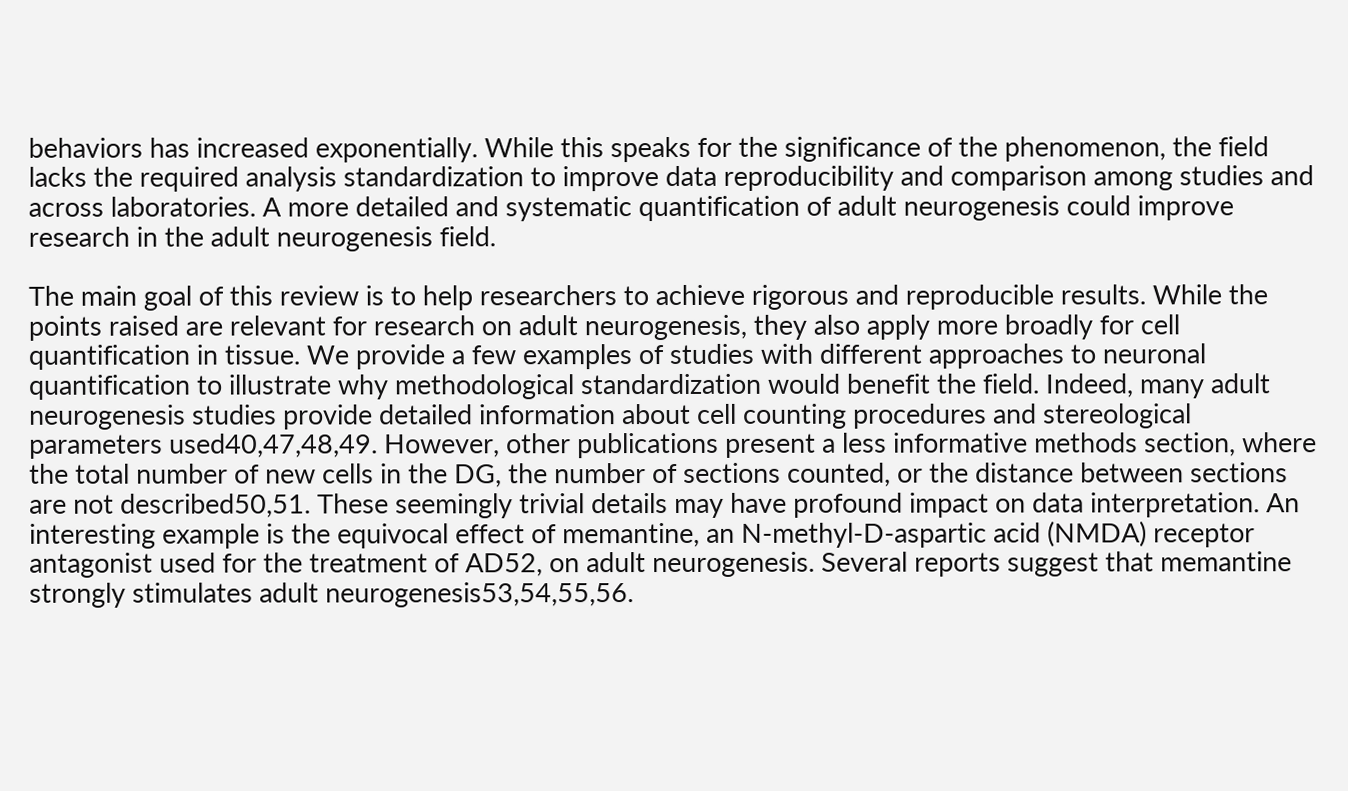behaviors has increased exponentially. While this speaks for the significance of the phenomenon, the field lacks the required analysis standardization to improve data reproducibility and comparison among studies and across laboratories. A more detailed and systematic quantification of adult neurogenesis could improve research in the adult neurogenesis field.

The main goal of this review is to help researchers to achieve rigorous and reproducible results. While the points raised are relevant for research on adult neurogenesis, they also apply more broadly for cell quantification in tissue. We provide a few examples of studies with different approaches to neuronal quantification to illustrate why methodological standardization would benefit the field. Indeed, many adult neurogenesis studies provide detailed information about cell counting procedures and stereological parameters used40,47,48,49. However, other publications present a less informative methods section, where the total number of new cells in the DG, the number of sections counted, or the distance between sections are not described50,51. These seemingly trivial details may have profound impact on data interpretation. An interesting example is the equivocal effect of memantine, an N-methyl-D-aspartic acid (NMDA) receptor antagonist used for the treatment of AD52, on adult neurogenesis. Several reports suggest that memantine strongly stimulates adult neurogenesis53,54,55,56.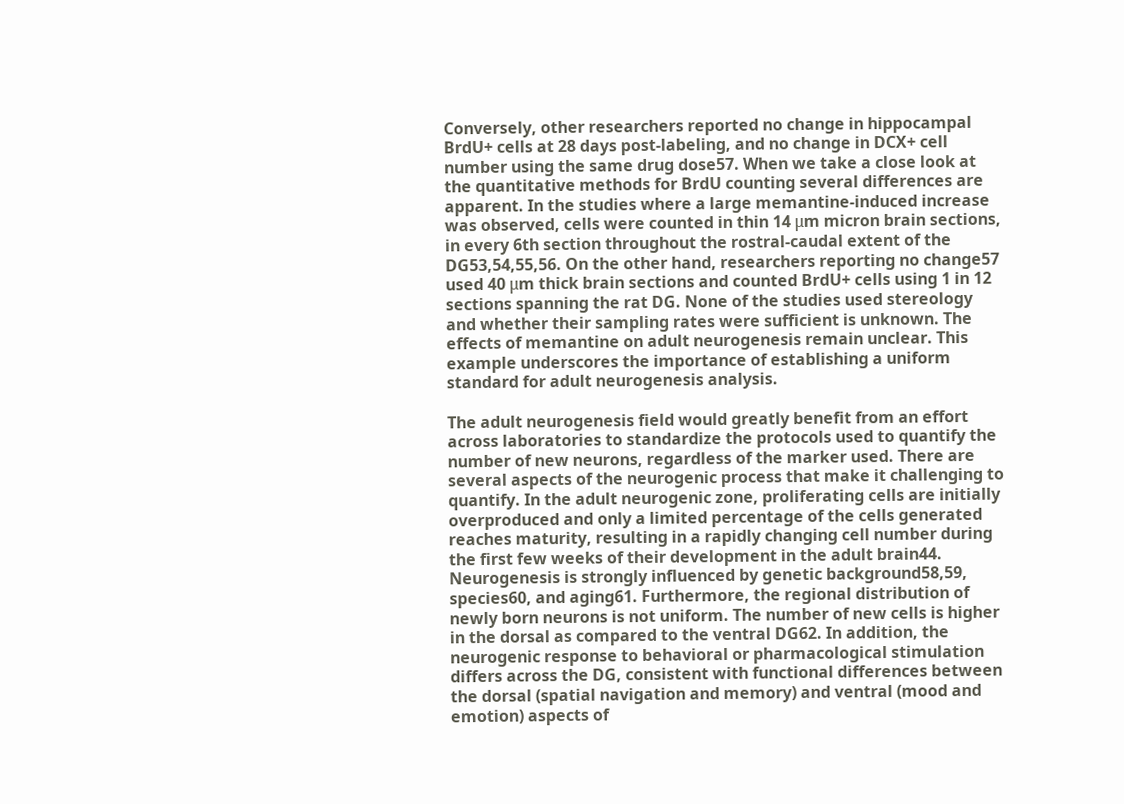Conversely, other researchers reported no change in hippocampal BrdU+ cells at 28 days post-labeling, and no change in DCX+ cell number using the same drug dose57. When we take a close look at the quantitative methods for BrdU counting several differences are apparent. In the studies where a large memantine-induced increase was observed, cells were counted in thin 14 μm micron brain sections, in every 6th section throughout the rostral-caudal extent of the DG53,54,55,56. On the other hand, researchers reporting no change57 used 40 μm thick brain sections and counted BrdU+ cells using 1 in 12 sections spanning the rat DG. None of the studies used stereology and whether their sampling rates were sufficient is unknown. The effects of memantine on adult neurogenesis remain unclear. This example underscores the importance of establishing a uniform standard for adult neurogenesis analysis.

The adult neurogenesis field would greatly benefit from an effort across laboratories to standardize the protocols used to quantify the number of new neurons, regardless of the marker used. There are several aspects of the neurogenic process that make it challenging to quantify. In the adult neurogenic zone, proliferating cells are initially overproduced and only a limited percentage of the cells generated reaches maturity, resulting in a rapidly changing cell number during the first few weeks of their development in the adult brain44. Neurogenesis is strongly influenced by genetic background58,59, species60, and aging61. Furthermore, the regional distribution of newly born neurons is not uniform. The number of new cells is higher in the dorsal as compared to the ventral DG62. In addition, the neurogenic response to behavioral or pharmacological stimulation differs across the DG, consistent with functional differences between the dorsal (spatial navigation and memory) and ventral (mood and emotion) aspects of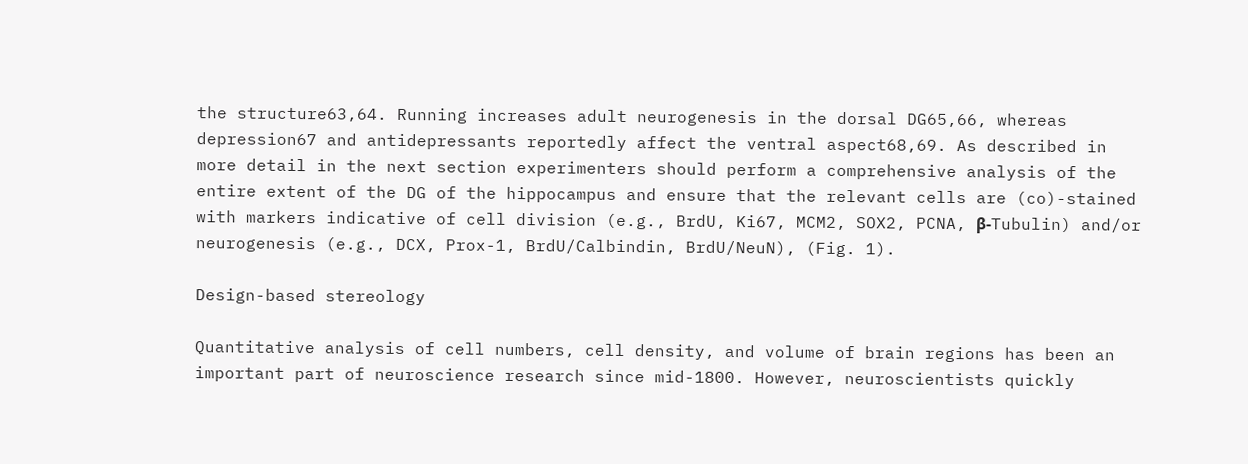the structure63,64. Running increases adult neurogenesis in the dorsal DG65,66, whereas depression67 and antidepressants reportedly affect the ventral aspect68,69. As described in more detail in the next section experimenters should perform a comprehensive analysis of the entire extent of the DG of the hippocampus and ensure that the relevant cells are (co)-stained with markers indicative of cell division (e.g., BrdU, Ki67, MCM2, SOX2, PCNA, β-Tubulin) and/or neurogenesis (e.g., DCX, Prox-1, BrdU/Calbindin, BrdU/NeuN), (Fig. 1).

Design-based stereology

Quantitative analysis of cell numbers, cell density, and volume of brain regions has been an important part of neuroscience research since mid-1800. However, neuroscientists quickly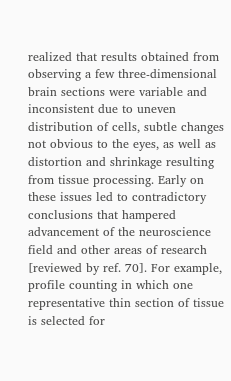realized that results obtained from observing a few three-dimensional brain sections were variable and inconsistent due to uneven distribution of cells, subtle changes not obvious to the eyes, as well as distortion and shrinkage resulting from tissue processing. Early on these issues led to contradictory conclusions that hampered advancement of the neuroscience field and other areas of research [reviewed by ref. 70]. For example, profile counting in which one representative thin section of tissue is selected for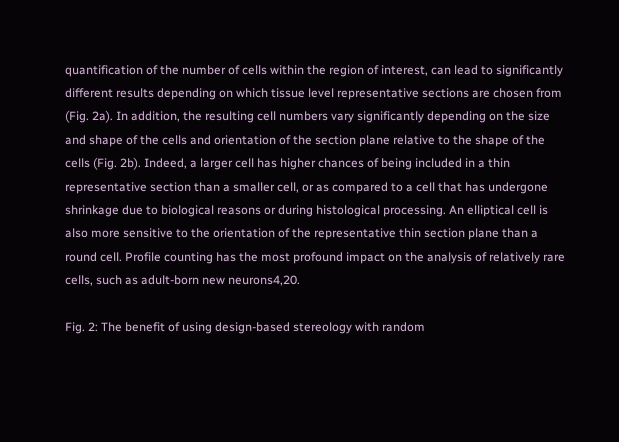quantification of the number of cells within the region of interest, can lead to significantly different results depending on which tissue level representative sections are chosen from (Fig. 2a). In addition, the resulting cell numbers vary significantly depending on the size and shape of the cells and orientation of the section plane relative to the shape of the cells (Fig. 2b). Indeed, a larger cell has higher chances of being included in a thin representative section than a smaller cell, or as compared to a cell that has undergone shrinkage due to biological reasons or during histological processing. An elliptical cell is also more sensitive to the orientation of the representative thin section plane than a round cell. Profile counting has the most profound impact on the analysis of relatively rare cells, such as adult-born new neurons4,20.

Fig. 2: The benefit of using design-based stereology with random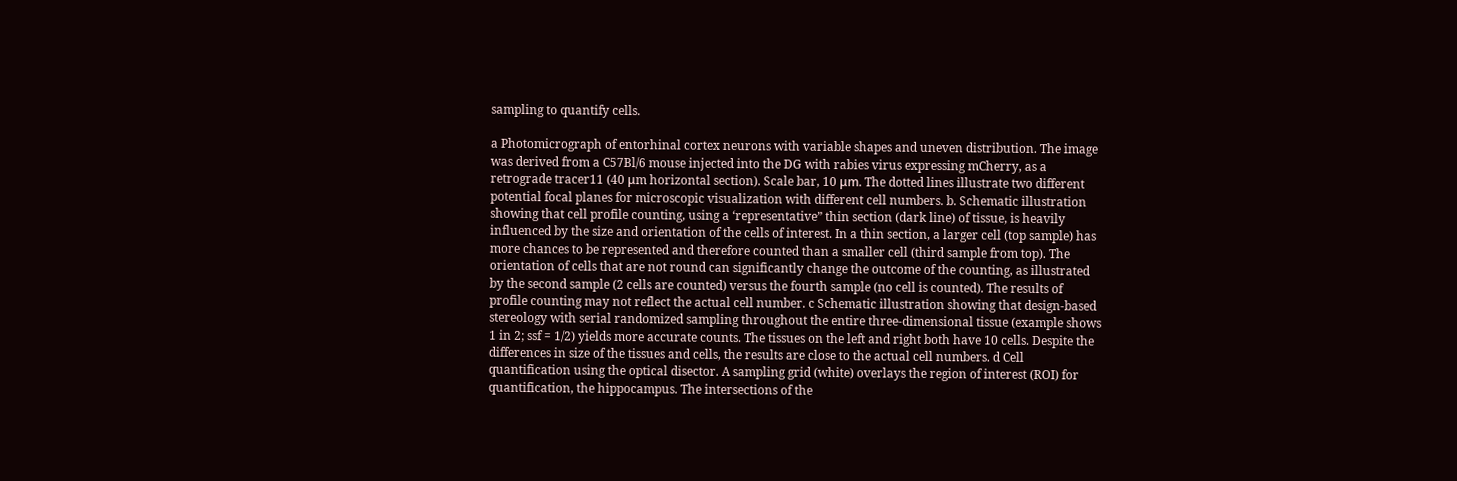sampling to quantify cells.

a Photomicrograph of entorhinal cortex neurons with variable shapes and uneven distribution. The image was derived from a C57Bl/6 mouse injected into the DG with rabies virus expressing mCherry, as a retrograde tracer11 (40 μm horizontal section). Scale bar, 10 μm. The dotted lines illustrate two different potential focal planes for microscopic visualization with different cell numbers. b. Schematic illustration showing that cell profile counting, using a ‘representative” thin section (dark line) of tissue, is heavily influenced by the size and orientation of the cells of interest. In a thin section, a larger cell (top sample) has more chances to be represented and therefore counted than a smaller cell (third sample from top). The orientation of cells that are not round can significantly change the outcome of the counting, as illustrated by the second sample (2 cells are counted) versus the fourth sample (no cell is counted). The results of profile counting may not reflect the actual cell number. c Schematic illustration showing that design-based stereology with serial randomized sampling throughout the entire three-dimensional tissue (example shows 1 in 2; ssf = 1/2) yields more accurate counts. The tissues on the left and right both have 10 cells. Despite the differences in size of the tissues and cells, the results are close to the actual cell numbers. d Cell quantification using the optical disector. A sampling grid (white) overlays the region of interest (ROI) for quantification, the hippocampus. The intersections of the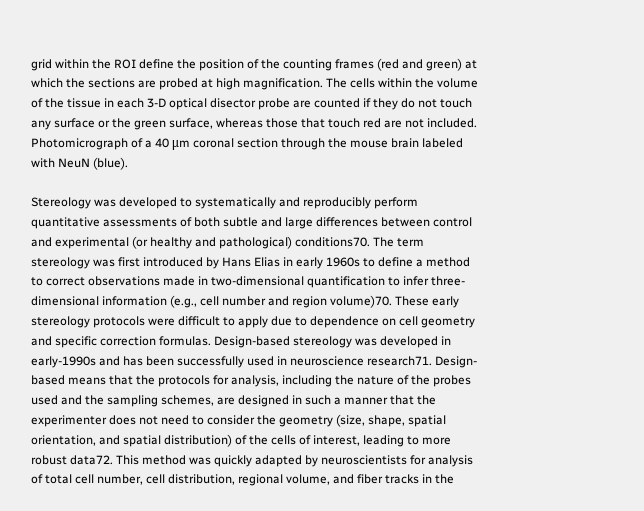grid within the ROI define the position of the counting frames (red and green) at which the sections are probed at high magnification. The cells within the volume of the tissue in each 3-D optical disector probe are counted if they do not touch any surface or the green surface, whereas those that touch red are not included. Photomicrograph of a 40 μm coronal section through the mouse brain labeled with NeuN (blue).

Stereology was developed to systematically and reproducibly perform quantitative assessments of both subtle and large differences between control and experimental (or healthy and pathological) conditions70. The term stereology was first introduced by Hans Elias in early 1960s to define a method to correct observations made in two-dimensional quantification to infer three-dimensional information (e.g., cell number and region volume)70. These early stereology protocols were difficult to apply due to dependence on cell geometry and specific correction formulas. Design-based stereology was developed in early-1990s and has been successfully used in neuroscience research71. Design-based means that the protocols for analysis, including the nature of the probes used and the sampling schemes, are designed in such a manner that the experimenter does not need to consider the geometry (size, shape, spatial orientation, and spatial distribution) of the cells of interest, leading to more robust data72. This method was quickly adapted by neuroscientists for analysis of total cell number, cell distribution, regional volume, and fiber tracks in the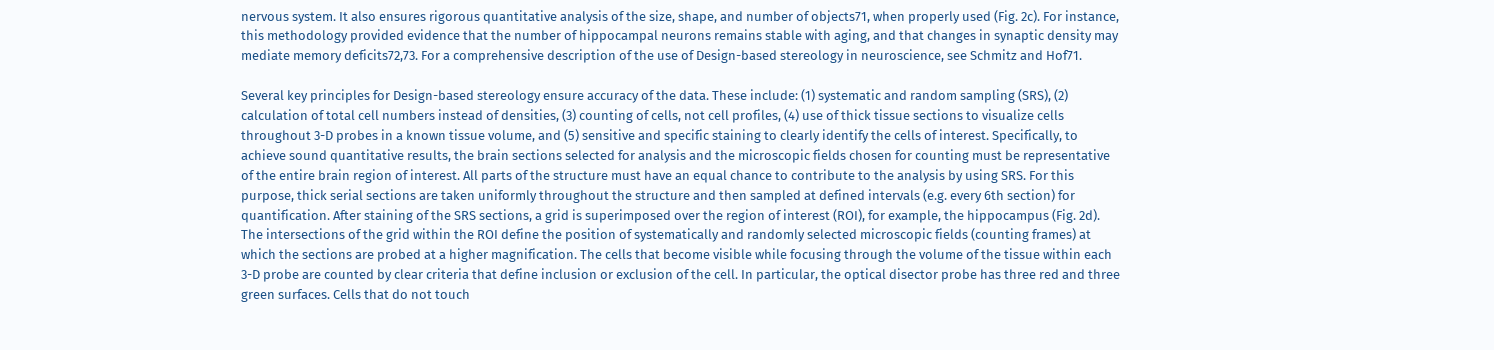nervous system. It also ensures rigorous quantitative analysis of the size, shape, and number of objects71, when properly used (Fig. 2c). For instance, this methodology provided evidence that the number of hippocampal neurons remains stable with aging, and that changes in synaptic density may mediate memory deficits72,73. For a comprehensive description of the use of Design-based stereology in neuroscience, see Schmitz and Hof71.

Several key principles for Design-based stereology ensure accuracy of the data. These include: (1) systematic and random sampling (SRS), (2) calculation of total cell numbers instead of densities, (3) counting of cells, not cell profiles, (4) use of thick tissue sections to visualize cells throughout 3-D probes in a known tissue volume, and (5) sensitive and specific staining to clearly identify the cells of interest. Specifically, to achieve sound quantitative results, the brain sections selected for analysis and the microscopic fields chosen for counting must be representative of the entire brain region of interest. All parts of the structure must have an equal chance to contribute to the analysis by using SRS. For this purpose, thick serial sections are taken uniformly throughout the structure and then sampled at defined intervals (e.g. every 6th section) for quantification. After staining of the SRS sections, a grid is superimposed over the region of interest (ROI), for example, the hippocampus (Fig. 2d). The intersections of the grid within the ROI define the position of systematically and randomly selected microscopic fields (counting frames) at which the sections are probed at a higher magnification. The cells that become visible while focusing through the volume of the tissue within each 3-D probe are counted by clear criteria that define inclusion or exclusion of the cell. In particular, the optical disector probe has three red and three green surfaces. Cells that do not touch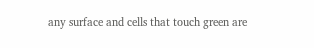any surface and cells that touch green are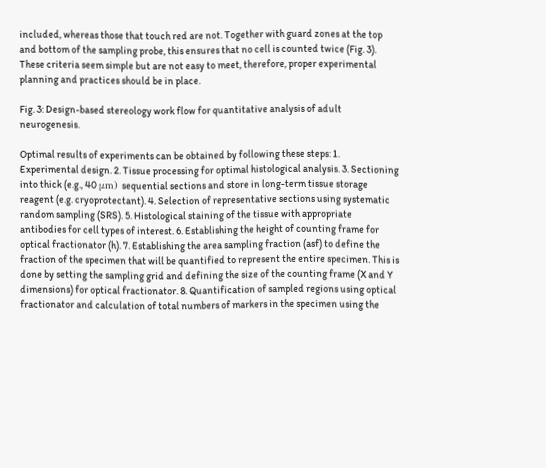included, whereas those that touch red are not. Together with guard zones at the top and bottom of the sampling probe, this ensures that no cell is counted twice (Fig. 3). These criteria seem simple but are not easy to meet, therefore, proper experimental planning and practices should be in place.

Fig. 3: Design-based stereology work flow for quantitative analysis of adult neurogenesis.

Optimal results of experiments can be obtained by following these steps: 1. Experimental design. 2. Tissue processing for optimal histological analysis. 3. Sectioning into thick (e.g., 40 μm) sequential sections and store in long-term tissue storage reagent (e.g. cryoprotectant). 4. Selection of representative sections using systematic random sampling (SRS). 5. Histological staining of the tissue with appropriate antibodies for cell types of interest. 6. Establishing the height of counting frame for optical fractionator (h). 7. Establishing the area sampling fraction (asf) to define the fraction of the specimen that will be quantified to represent the entire specimen. This is done by setting the sampling grid and defining the size of the counting frame (X and Y dimensions) for optical fractionator. 8. Quantification of sampled regions using optical fractionator and calculation of total numbers of markers in the specimen using the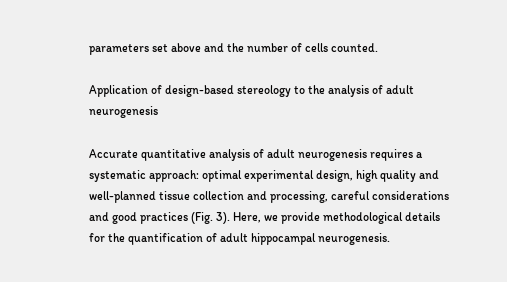parameters set above and the number of cells counted.

Application of design-based stereology to the analysis of adult neurogenesis

Accurate quantitative analysis of adult neurogenesis requires a systematic approach: optimal experimental design, high quality and well-planned tissue collection and processing, careful considerations and good practices (Fig. 3). Here, we provide methodological details for the quantification of adult hippocampal neurogenesis.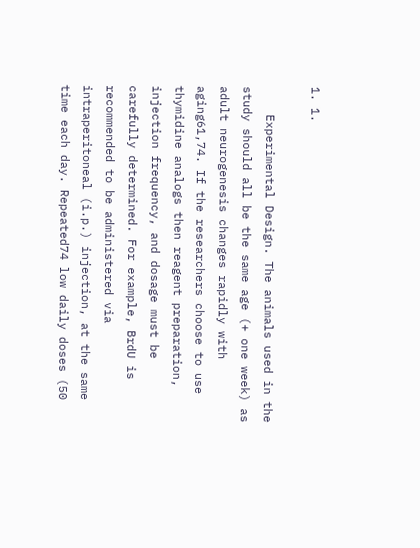1. 1.

    Experimental Design. The animals used in the study should all be the same age (+ one week) as adult neurogenesis changes rapidly with aging61,74. If the researchers choose to use thymidine analogs then reagent preparation, injection frequency, and dosage must be carefully determined. For example, BrdU is recommended to be administered via intraperitoneal (i.p.) injection, at the same time each day. Repeated74 low daily doses (50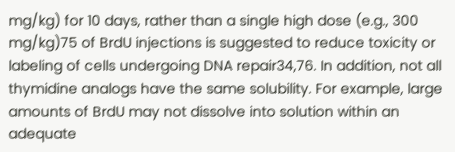mg/kg) for 10 days, rather than a single high dose (e.g., 300 mg/kg)75 of BrdU injections is suggested to reduce toxicity or labeling of cells undergoing DNA repair34,76. In addition, not all thymidine analogs have the same solubility. For example, large amounts of BrdU may not dissolve into solution within an adequate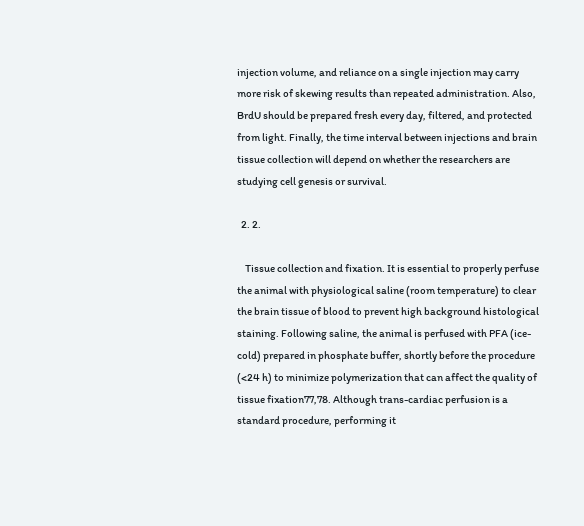injection volume, and reliance on a single injection may carry more risk of skewing results than repeated administration. Also, BrdU should be prepared fresh every day, filtered, and protected from light. Finally, the time interval between injections and brain tissue collection will depend on whether the researchers are studying cell genesis or survival.

  2. 2.

    Tissue collection and fixation. It is essential to properly perfuse the animal with physiological saline (room temperature) to clear the brain tissue of blood to prevent high background histological staining. Following saline, the animal is perfused with PFA (ice-cold) prepared in phosphate buffer, shortly before the procedure (<24 h) to minimize polymerization that can affect the quality of tissue fixation77,78. Although trans-cardiac perfusion is a standard procedure, performing it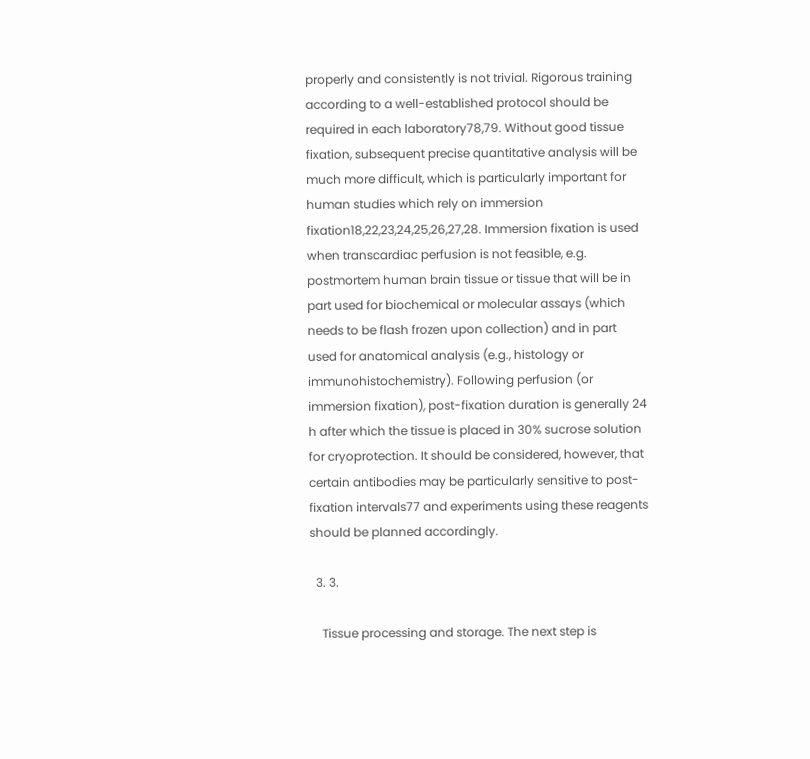properly and consistently is not trivial. Rigorous training according to a well-established protocol should be required in each laboratory78,79. Without good tissue fixation, subsequent precise quantitative analysis will be much more difficult, which is particularly important for human studies which rely on immersion fixation18,22,23,24,25,26,27,28. Immersion fixation is used when transcardiac perfusion is not feasible, e.g. postmortem human brain tissue or tissue that will be in part used for biochemical or molecular assays (which needs to be flash frozen upon collection) and in part used for anatomical analysis (e.g., histology or immunohistochemistry). Following perfusion (or immersion fixation), post-fixation duration is generally 24 h after which the tissue is placed in 30% sucrose solution for cryoprotection. It should be considered, however, that certain antibodies may be particularly sensitive to post-fixation intervals77 and experiments using these reagents should be planned accordingly.

  3. 3.

    Tissue processing and storage. The next step is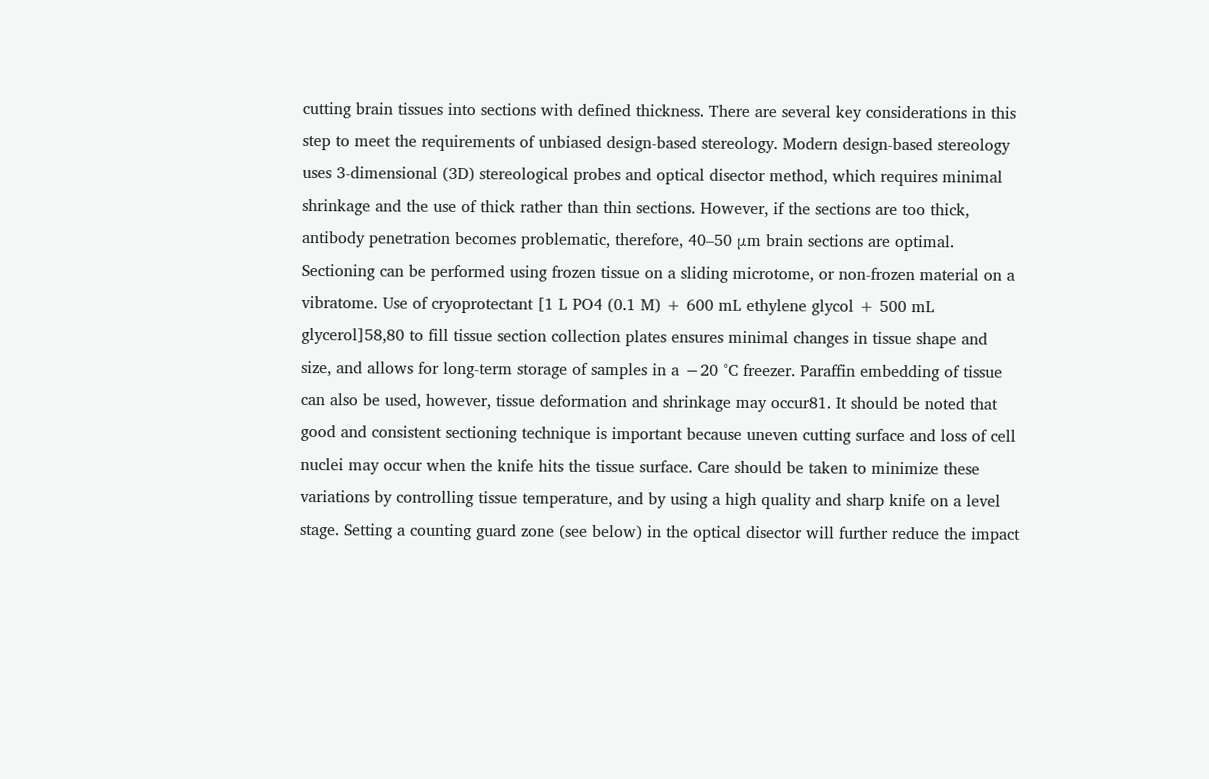cutting brain tissues into sections with defined thickness. There are several key considerations in this step to meet the requirements of unbiased design-based stereology. Modern design-based stereology uses 3-dimensional (3D) stereological probes and optical disector method, which requires minimal shrinkage and the use of thick rather than thin sections. However, if the sections are too thick, antibody penetration becomes problematic, therefore, 40–50 μm brain sections are optimal. Sectioning can be performed using frozen tissue on a sliding microtome, or non-frozen material on a vibratome. Use of cryoprotectant [1 L PO4 (0.1 M) + 600 mL ethylene glycol + 500 mL glycerol]58,80 to fill tissue section collection plates ensures minimal changes in tissue shape and size, and allows for long-term storage of samples in a −20 °C freezer. Paraffin embedding of tissue can also be used, however, tissue deformation and shrinkage may occur81. It should be noted that good and consistent sectioning technique is important because uneven cutting surface and loss of cell nuclei may occur when the knife hits the tissue surface. Care should be taken to minimize these variations by controlling tissue temperature, and by using a high quality and sharp knife on a level stage. Setting a counting guard zone (see below) in the optical disector will further reduce the impact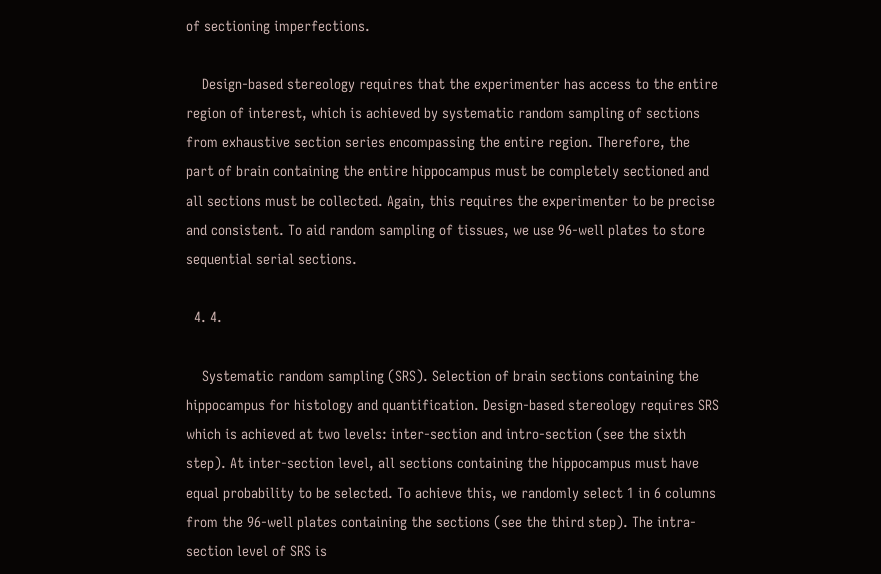of sectioning imperfections.

    Design-based stereology requires that the experimenter has access to the entire region of interest, which is achieved by systematic random sampling of sections from exhaustive section series encompassing the entire region. Therefore, the part of brain containing the entire hippocampus must be completely sectioned and all sections must be collected. Again, this requires the experimenter to be precise and consistent. To aid random sampling of tissues, we use 96-well plates to store sequential serial sections.

  4. 4.

    Systematic random sampling (SRS). Selection of brain sections containing the hippocampus for histology and quantification. Design-based stereology requires SRS which is achieved at two levels: inter-section and intro-section (see the sixth step). At inter-section level, all sections containing the hippocampus must have equal probability to be selected. To achieve this, we randomly select 1 in 6 columns from the 96-well plates containing the sections (see the third step). The intra-section level of SRS is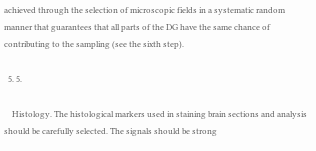achieved through the selection of microscopic fields in a systematic random manner that guarantees that all parts of the DG have the same chance of contributing to the sampling (see the sixth step).

  5. 5.

    Histology. The histological markers used in staining brain sections and analysis should be carefully selected. The signals should be strong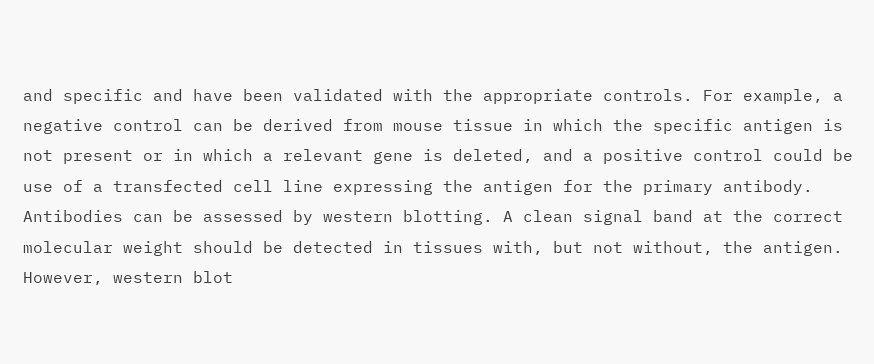and specific and have been validated with the appropriate controls. For example, a negative control can be derived from mouse tissue in which the specific antigen is not present or in which a relevant gene is deleted, and a positive control could be use of a transfected cell line expressing the antigen for the primary antibody. Antibodies can be assessed by western blotting. A clean signal band at the correct molecular weight should be detected in tissues with, but not without, the antigen. However, western blot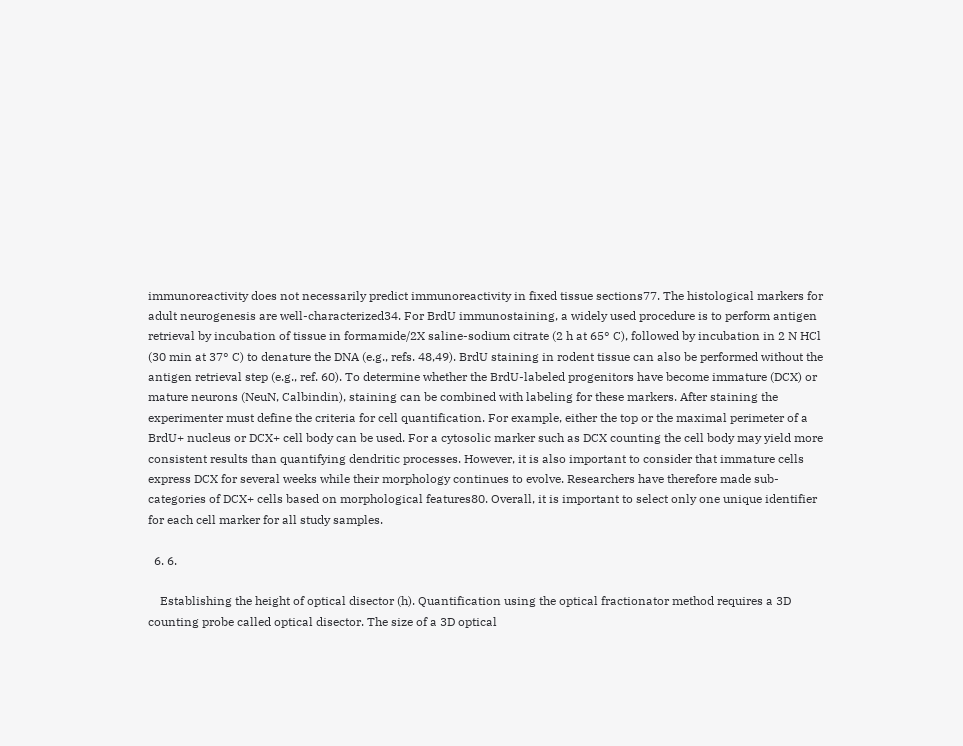immunoreactivity does not necessarily predict immunoreactivity in fixed tissue sections77. The histological markers for adult neurogenesis are well-characterized34. For BrdU immunostaining, a widely used procedure is to perform antigen retrieval by incubation of tissue in formamide/2X saline-sodium citrate (2 h at 65° C), followed by incubation in 2 N HCl (30 min at 37° C) to denature the DNA (e.g., refs. 48,49). BrdU staining in rodent tissue can also be performed without the antigen retrieval step (e.g., ref. 60). To determine whether the BrdU-labeled progenitors have become immature (DCX) or mature neurons (NeuN, Calbindin), staining can be combined with labeling for these markers. After staining the experimenter must define the criteria for cell quantification. For example, either the top or the maximal perimeter of a BrdU+ nucleus or DCX+ cell body can be used. For a cytosolic marker such as DCX counting the cell body may yield more consistent results than quantifying dendritic processes. However, it is also important to consider that immature cells express DCX for several weeks while their morphology continues to evolve. Researchers have therefore made sub-categories of DCX+ cells based on morphological features80. Overall, it is important to select only one unique identifier for each cell marker for all study samples.

  6. 6.

    Establishing the height of optical disector (h). Quantification using the optical fractionator method requires a 3D counting probe called optical disector. The size of a 3D optical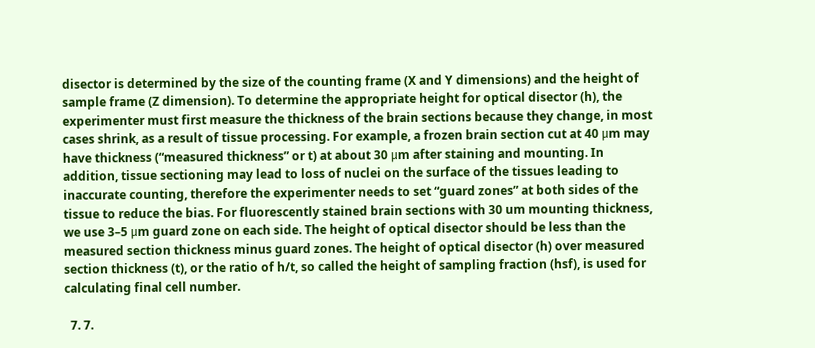disector is determined by the size of the counting frame (X and Y dimensions) and the height of sample frame (Z dimension). To determine the appropriate height for optical disector (h), the experimenter must first measure the thickness of the brain sections because they change, in most cases shrink, as a result of tissue processing. For example, a frozen brain section cut at 40 μm may have thickness (“measured thickness” or t) at about 30 μm after staining and mounting. In addition, tissue sectioning may lead to loss of nuclei on the surface of the tissues leading to inaccurate counting, therefore the experimenter needs to set “guard zones” at both sides of the tissue to reduce the bias. For fluorescently stained brain sections with 30 um mounting thickness, we use 3–5 μm guard zone on each side. The height of optical disector should be less than the measured section thickness minus guard zones. The height of optical disector (h) over measured section thickness (t), or the ratio of h/t, so called the height of sampling fraction (hsf), is used for calculating final cell number.

  7. 7.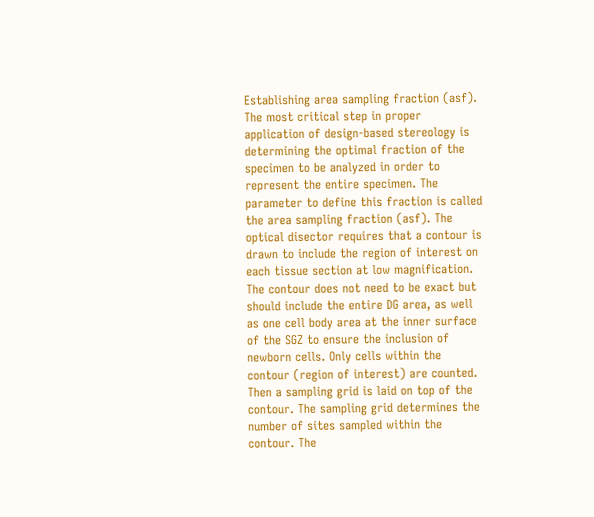Establishing area sampling fraction (asf). The most critical step in proper application of design-based stereology is determining the optimal fraction of the specimen to be analyzed in order to represent the entire specimen. The parameter to define this fraction is called the area sampling fraction (asf). The optical disector requires that a contour is drawn to include the region of interest on each tissue section at low magnification. The contour does not need to be exact but should include the entire DG area, as well as one cell body area at the inner surface of the SGZ to ensure the inclusion of newborn cells. Only cells within the contour (region of interest) are counted. Then a sampling grid is laid on top of the contour. The sampling grid determines the number of sites sampled within the contour. The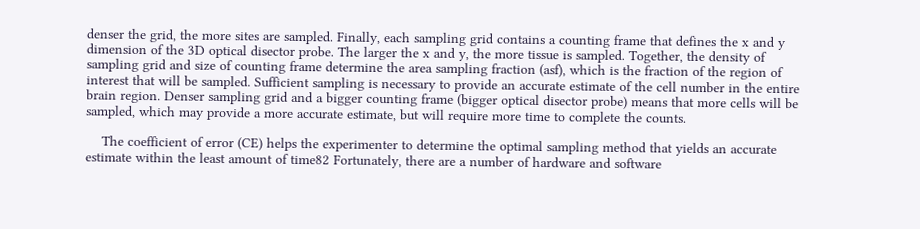denser the grid, the more sites are sampled. Finally, each sampling grid contains a counting frame that defines the x and y dimension of the 3D optical disector probe. The larger the x and y, the more tissue is sampled. Together, the density of sampling grid and size of counting frame determine the area sampling fraction (asf), which is the fraction of the region of interest that will be sampled. Sufficient sampling is necessary to provide an accurate estimate of the cell number in the entire brain region. Denser sampling grid and a bigger counting frame (bigger optical disector probe) means that more cells will be sampled, which may provide a more accurate estimate, but will require more time to complete the counts.

    The coefficient of error (CE) helps the experimenter to determine the optimal sampling method that yields an accurate estimate within the least amount of time82 Fortunately, there are a number of hardware and software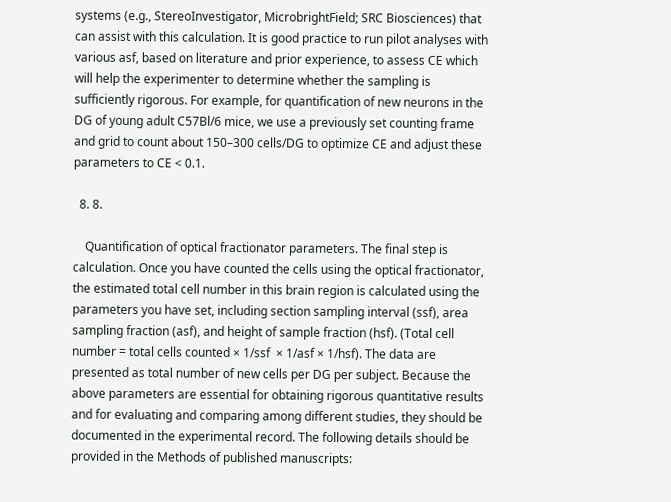systems (e.g., StereoInvestigator, MicrobrightField; SRC Biosciences) that can assist with this calculation. It is good practice to run pilot analyses with various asf, based on literature and prior experience, to assess CE which will help the experimenter to determine whether the sampling is sufficiently rigorous. For example, for quantification of new neurons in the DG of young adult C57Bl/6 mice, we use a previously set counting frame and grid to count about 150–300 cells/DG to optimize CE and adjust these parameters to CE < 0.1.

  8. 8.

    Quantification of optical fractionator parameters. The final step is calculation. Once you have counted the cells using the optical fractionator, the estimated total cell number in this brain region is calculated using the parameters you have set, including section sampling interval (ssf), area sampling fraction (asf), and height of sample fraction (hsf). (Total cell number = total cells counted × 1/ssf  × 1/asf × 1/hsf). The data are presented as total number of new cells per DG per subject. Because the above parameters are essential for obtaining rigorous quantitative results and for evaluating and comparing among different studies, they should be documented in the experimental record. The following details should be provided in the Methods of published manuscripts: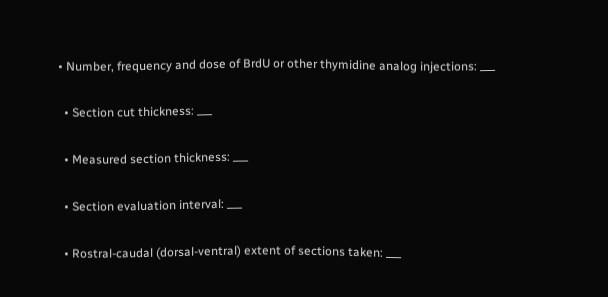• Number, frequency and dose of BrdU or other thymidine analog injections: ___

  • Section cut thickness: ___

  • Measured section thickness: ___

  • Section evaluation interval: ___

  • Rostral-caudal (dorsal-ventral) extent of sections taken: ___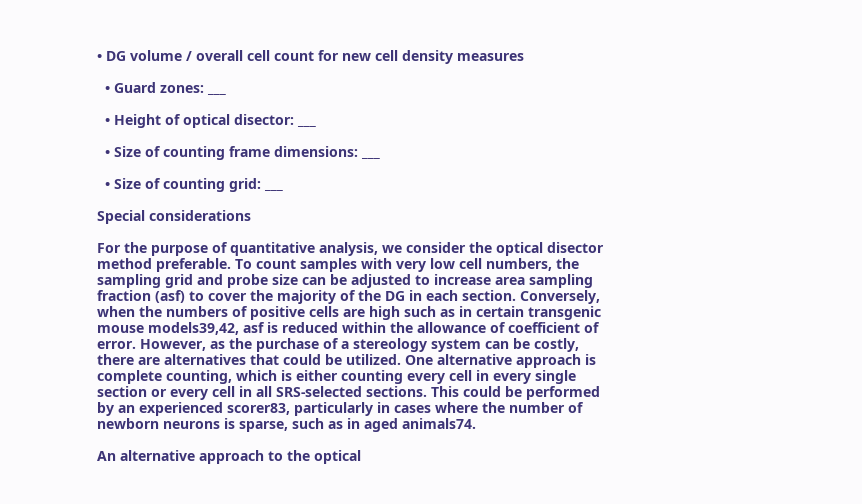• DG volume / overall cell count for new cell density measures

  • Guard zones: ___

  • Height of optical disector: ___

  • Size of counting frame dimensions: ___

  • Size of counting grid: ___

Special considerations

For the purpose of quantitative analysis, we consider the optical disector method preferable. To count samples with very low cell numbers, the sampling grid and probe size can be adjusted to increase area sampling fraction (asf) to cover the majority of the DG in each section. Conversely, when the numbers of positive cells are high such as in certain transgenic mouse models39,42, asf is reduced within the allowance of coefficient of error. However, as the purchase of a stereology system can be costly, there are alternatives that could be utilized. One alternative approach is complete counting, which is either counting every cell in every single section or every cell in all SRS-selected sections. This could be performed by an experienced scorer83, particularly in cases where the number of newborn neurons is sparse, such as in aged animals74.

An alternative approach to the optical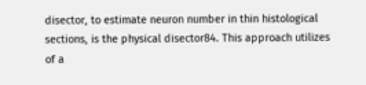disector, to estimate neuron number in thin histological sections, is the physical disector84. This approach utilizes of a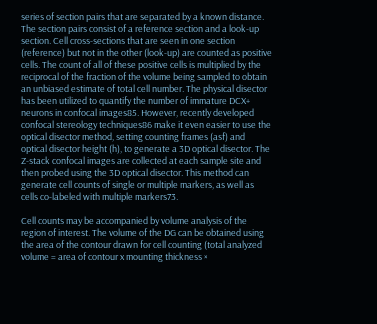series of section pairs that are separated by a known distance. The section pairs consist of a reference section and a look-up section. Cell cross-sections that are seen in one section (reference) but not in the other (look-up) are counted as positive cells. The count of all of these positive cells is multiplied by the reciprocal of the fraction of the volume being sampled to obtain an unbiased estimate of total cell number. The physical disector has been utilized to quantify the number of immature DCX+ neurons in confocal images85. However, recently developed confocal stereology techniques86 make it even easier to use the optical disector method, setting counting frames (asf) and optical disector height (h), to generate a 3D optical disector. The Z-stack confocal images are collected at each sample site and then probed using the 3D optical disector. This method can generate cell counts of single or multiple markers, as well as cells co-labeled with multiple markers73.

Cell counts may be accompanied by volume analysis of the region of interest. The volume of the DG can be obtained using the area of the contour drawn for cell counting (total analyzed volume = area of contour x mounting thickness ×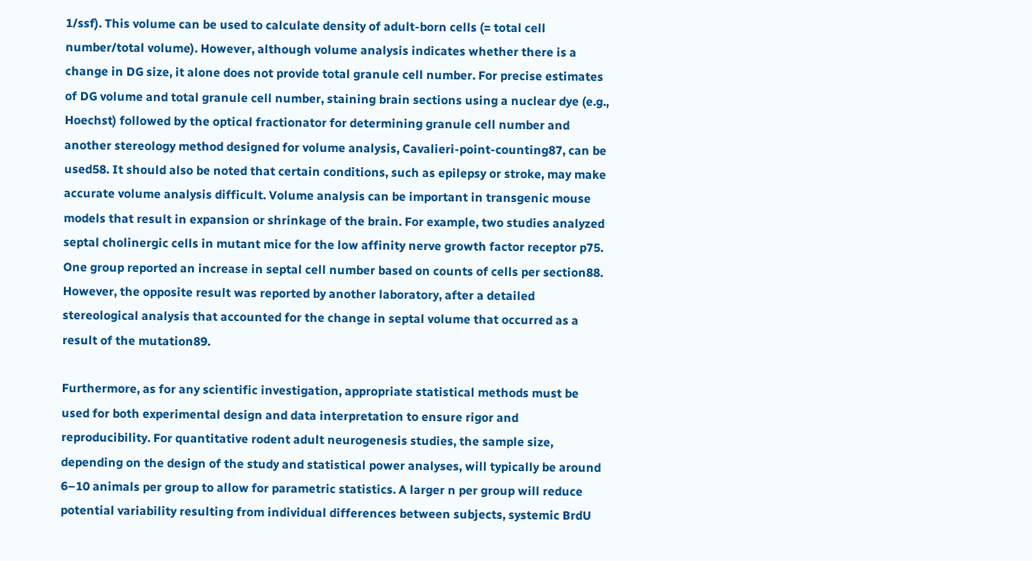1/ssf). This volume can be used to calculate density of adult-born cells (= total cell number/total volume). However, although volume analysis indicates whether there is a change in DG size, it alone does not provide total granule cell number. For precise estimates of DG volume and total granule cell number, staining brain sections using a nuclear dye (e.g., Hoechst) followed by the optical fractionator for determining granule cell number and another stereology method designed for volume analysis, Cavalieri-point-counting87, can be used58. It should also be noted that certain conditions, such as epilepsy or stroke, may make accurate volume analysis difficult. Volume analysis can be important in transgenic mouse models that result in expansion or shrinkage of the brain. For example, two studies analyzed septal cholinergic cells in mutant mice for the low affinity nerve growth factor receptor p75. One group reported an increase in septal cell number based on counts of cells per section88. However, the opposite result was reported by another laboratory, after a detailed stereological analysis that accounted for the change in septal volume that occurred as a result of the mutation89.

Furthermore, as for any scientific investigation, appropriate statistical methods must be used for both experimental design and data interpretation to ensure rigor and reproducibility. For quantitative rodent adult neurogenesis studies, the sample size, depending on the design of the study and statistical power analyses, will typically be around 6–10 animals per group to allow for parametric statistics. A larger n per group will reduce potential variability resulting from individual differences between subjects, systemic BrdU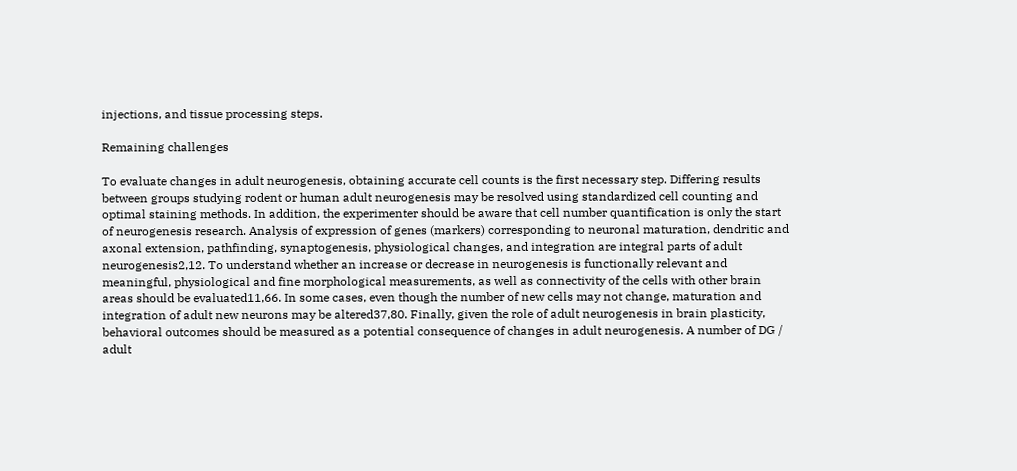injections, and tissue processing steps.

Remaining challenges

To evaluate changes in adult neurogenesis, obtaining accurate cell counts is the first necessary step. Differing results between groups studying rodent or human adult neurogenesis may be resolved using standardized cell counting and optimal staining methods. In addition, the experimenter should be aware that cell number quantification is only the start of neurogenesis research. Analysis of expression of genes (markers) corresponding to neuronal maturation, dendritic and axonal extension, pathfinding, synaptogenesis, physiological changes, and integration are integral parts of adult neurogenesis2,12. To understand whether an increase or decrease in neurogenesis is functionally relevant and meaningful, physiological and fine morphological measurements, as well as connectivity of the cells with other brain areas should be evaluated11,66. In some cases, even though the number of new cells may not change, maturation and integration of adult new neurons may be altered37,80. Finally, given the role of adult neurogenesis in brain plasticity, behavioral outcomes should be measured as a potential consequence of changes in adult neurogenesis. A number of DG / adult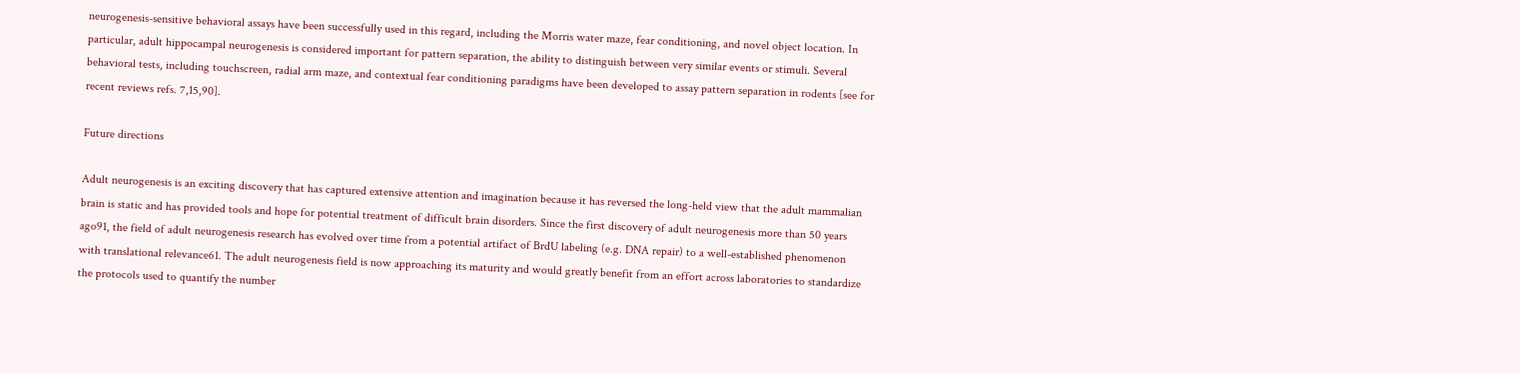neurogenesis-sensitive behavioral assays have been successfully used in this regard, including the Morris water maze, fear conditioning, and novel object location. In particular, adult hippocampal neurogenesis is considered important for pattern separation, the ability to distinguish between very similar events or stimuli. Several behavioral tests, including touchscreen, radial arm maze, and contextual fear conditioning paradigms have been developed to assay pattern separation in rodents [see for recent reviews refs. 7,15,90].

Future directions

Adult neurogenesis is an exciting discovery that has captured extensive attention and imagination because it has reversed the long-held view that the adult mammalian brain is static and has provided tools and hope for potential treatment of difficult brain disorders. Since the first discovery of adult neurogenesis more than 50 years ago91, the field of adult neurogenesis research has evolved over time from a potential artifact of BrdU labeling (e.g. DNA repair) to a well-established phenomenon with translational relevance61. The adult neurogenesis field is now approaching its maturity and would greatly benefit from an effort across laboratories to standardize the protocols used to quantify the number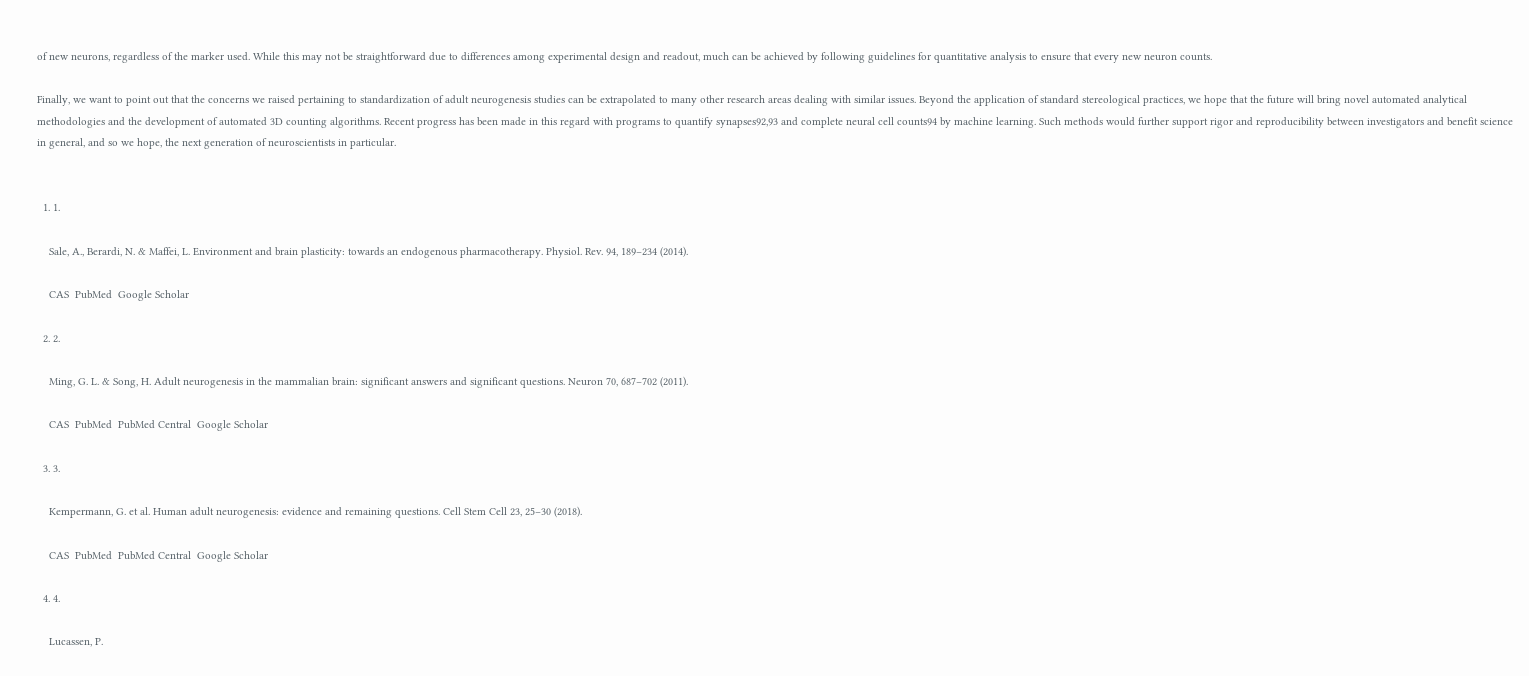of new neurons, regardless of the marker used. While this may not be straightforward due to differences among experimental design and readout, much can be achieved by following guidelines for quantitative analysis to ensure that every new neuron counts.

Finally, we want to point out that the concerns we raised pertaining to standardization of adult neurogenesis studies can be extrapolated to many other research areas dealing with similar issues. Beyond the application of standard stereological practices, we hope that the future will bring novel automated analytical methodologies and the development of automated 3D counting algorithms. Recent progress has been made in this regard with programs to quantify synapses92,93 and complete neural cell counts94 by machine learning. Such methods would further support rigor and reproducibility between investigators and benefit science in general, and so we hope, the next generation of neuroscientists in particular.


  1. 1.

    Sale, A., Berardi, N. & Maffei, L. Environment and brain plasticity: towards an endogenous pharmacotherapy. Physiol. Rev. 94, 189–234 (2014).

    CAS  PubMed  Google Scholar

  2. 2.

    Ming, G. L. & Song, H. Adult neurogenesis in the mammalian brain: significant answers and significant questions. Neuron 70, 687–702 (2011).

    CAS  PubMed  PubMed Central  Google Scholar

  3. 3.

    Kempermann, G. et al. Human adult neurogenesis: evidence and remaining questions. Cell Stem Cell 23, 25–30 (2018).

    CAS  PubMed  PubMed Central  Google Scholar

  4. 4.

    Lucassen, P.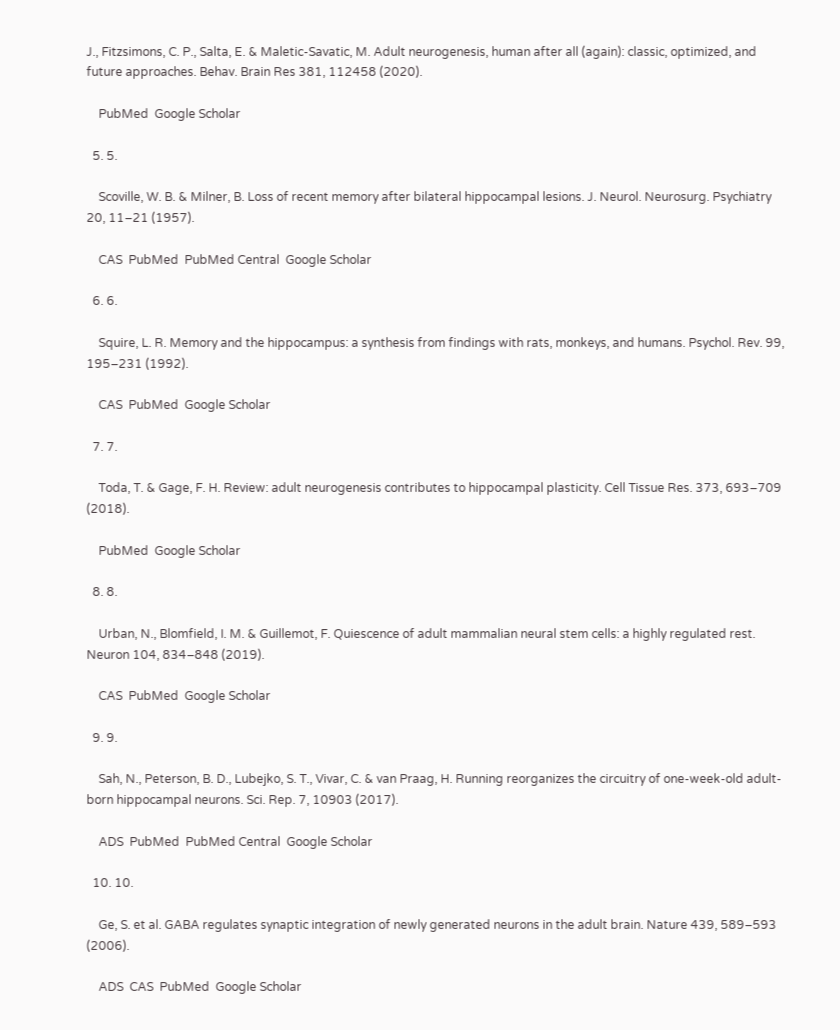J., Fitzsimons, C. P., Salta, E. & Maletic-Savatic, M. Adult neurogenesis, human after all (again): classic, optimized, and future approaches. Behav. Brain Res 381, 112458 (2020).

    PubMed  Google Scholar

  5. 5.

    Scoville, W. B. & Milner, B. Loss of recent memory after bilateral hippocampal lesions. J. Neurol. Neurosurg. Psychiatry 20, 11–21 (1957).

    CAS  PubMed  PubMed Central  Google Scholar

  6. 6.

    Squire, L. R. Memory and the hippocampus: a synthesis from findings with rats, monkeys, and humans. Psychol. Rev. 99, 195–231 (1992).

    CAS  PubMed  Google Scholar

  7. 7.

    Toda, T. & Gage, F. H. Review: adult neurogenesis contributes to hippocampal plasticity. Cell Tissue Res. 373, 693–709 (2018).

    PubMed  Google Scholar

  8. 8.

    Urban, N., Blomfield, I. M. & Guillemot, F. Quiescence of adult mammalian neural stem cells: a highly regulated rest. Neuron 104, 834–848 (2019).

    CAS  PubMed  Google Scholar

  9. 9.

    Sah, N., Peterson, B. D., Lubejko, S. T., Vivar, C. & van Praag, H. Running reorganizes the circuitry of one-week-old adult-born hippocampal neurons. Sci. Rep. 7, 10903 (2017).

    ADS  PubMed  PubMed Central  Google Scholar

  10. 10.

    Ge, S. et al. GABA regulates synaptic integration of newly generated neurons in the adult brain. Nature 439, 589–593 (2006).

    ADS  CAS  PubMed  Google Scholar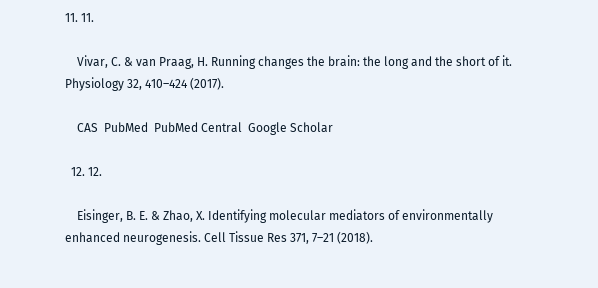11. 11.

    Vivar, C. & van Praag, H. Running changes the brain: the long and the short of it. Physiology 32, 410–424 (2017).

    CAS  PubMed  PubMed Central  Google Scholar

  12. 12.

    Eisinger, B. E. & Zhao, X. Identifying molecular mediators of environmentally enhanced neurogenesis. Cell Tissue Res 371, 7–21 (2018).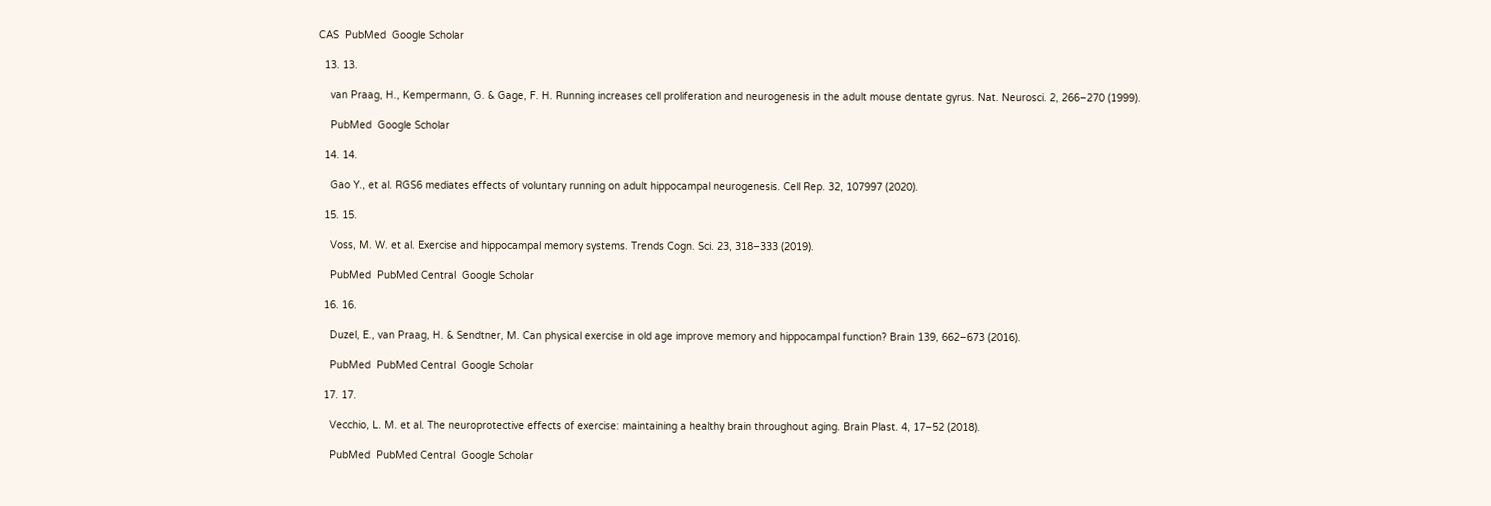CAS  PubMed  Google Scholar

  13. 13.

    van Praag, H., Kempermann, G. & Gage, F. H. Running increases cell proliferation and neurogenesis in the adult mouse dentate gyrus. Nat. Neurosci. 2, 266–270 (1999).

    PubMed  Google Scholar

  14. 14.

    Gao Y., et al. RGS6 mediates effects of voluntary running on adult hippocampal neurogenesis. Cell Rep. 32, 107997 (2020).

  15. 15.

    Voss, M. W. et al. Exercise and hippocampal memory systems. Trends Cogn. Sci. 23, 318–333 (2019).

    PubMed  PubMed Central  Google Scholar

  16. 16.

    Duzel, E., van Praag, H. & Sendtner, M. Can physical exercise in old age improve memory and hippocampal function? Brain 139, 662–673 (2016).

    PubMed  PubMed Central  Google Scholar

  17. 17.

    Vecchio, L. M. et al. The neuroprotective effects of exercise: maintaining a healthy brain throughout aging. Brain Plast. 4, 17–52 (2018).

    PubMed  PubMed Central  Google Scholar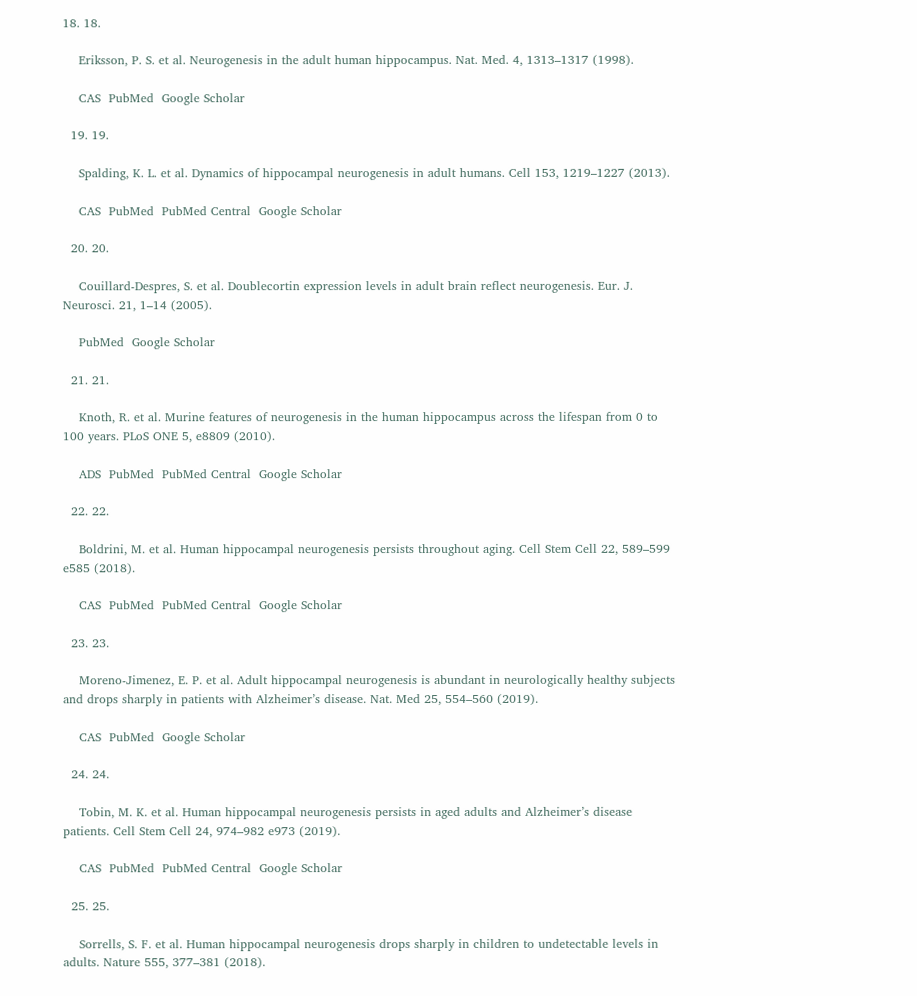18. 18.

    Eriksson, P. S. et al. Neurogenesis in the adult human hippocampus. Nat. Med. 4, 1313–1317 (1998).

    CAS  PubMed  Google Scholar

  19. 19.

    Spalding, K. L. et al. Dynamics of hippocampal neurogenesis in adult humans. Cell 153, 1219–1227 (2013).

    CAS  PubMed  PubMed Central  Google Scholar

  20. 20.

    Couillard-Despres, S. et al. Doublecortin expression levels in adult brain reflect neurogenesis. Eur. J. Neurosci. 21, 1–14 (2005).

    PubMed  Google Scholar

  21. 21.

    Knoth, R. et al. Murine features of neurogenesis in the human hippocampus across the lifespan from 0 to 100 years. PLoS ONE 5, e8809 (2010).

    ADS  PubMed  PubMed Central  Google Scholar

  22. 22.

    Boldrini, M. et al. Human hippocampal neurogenesis persists throughout aging. Cell Stem Cell 22, 589–599 e585 (2018).

    CAS  PubMed  PubMed Central  Google Scholar

  23. 23.

    Moreno-Jimenez, E. P. et al. Adult hippocampal neurogenesis is abundant in neurologically healthy subjects and drops sharply in patients with Alzheimer’s disease. Nat. Med 25, 554–560 (2019).

    CAS  PubMed  Google Scholar

  24. 24.

    Tobin, M. K. et al. Human hippocampal neurogenesis persists in aged adults and Alzheimer’s disease patients. Cell Stem Cell 24, 974–982 e973 (2019).

    CAS  PubMed  PubMed Central  Google Scholar

  25. 25.

    Sorrells, S. F. et al. Human hippocampal neurogenesis drops sharply in children to undetectable levels in adults. Nature 555, 377–381 (2018).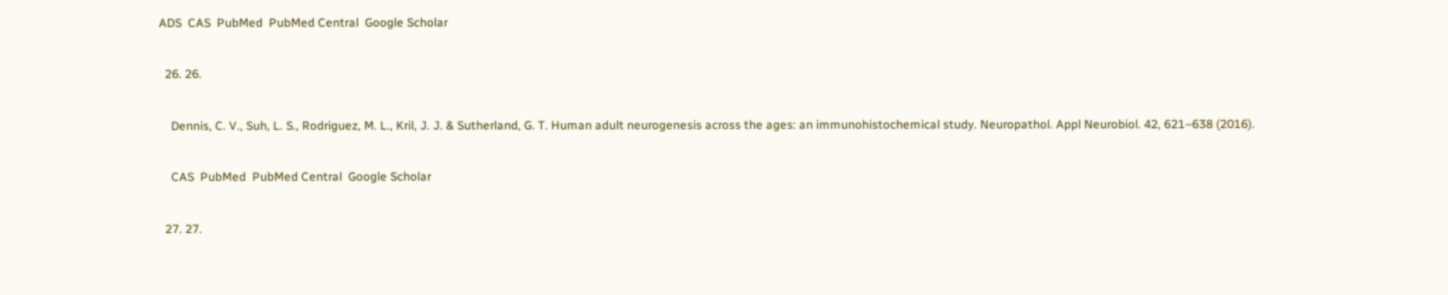ADS  CAS  PubMed  PubMed Central  Google Scholar

  26. 26.

    Dennis, C. V., Suh, L. S., Rodriguez, M. L., Kril, J. J. & Sutherland, G. T. Human adult neurogenesis across the ages: an immunohistochemical study. Neuropathol. Appl Neurobiol. 42, 621–638 (2016).

    CAS  PubMed  PubMed Central  Google Scholar

  27. 27.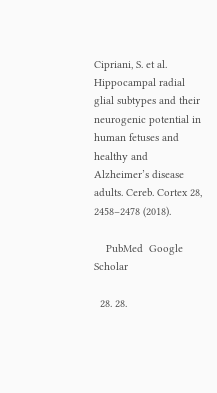Cipriani, S. et al. Hippocampal radial glial subtypes and their neurogenic potential in human fetuses and healthy and Alzheimer’s disease adults. Cereb. Cortex 28, 2458–2478 (2018).

    PubMed  Google Scholar

  28. 28.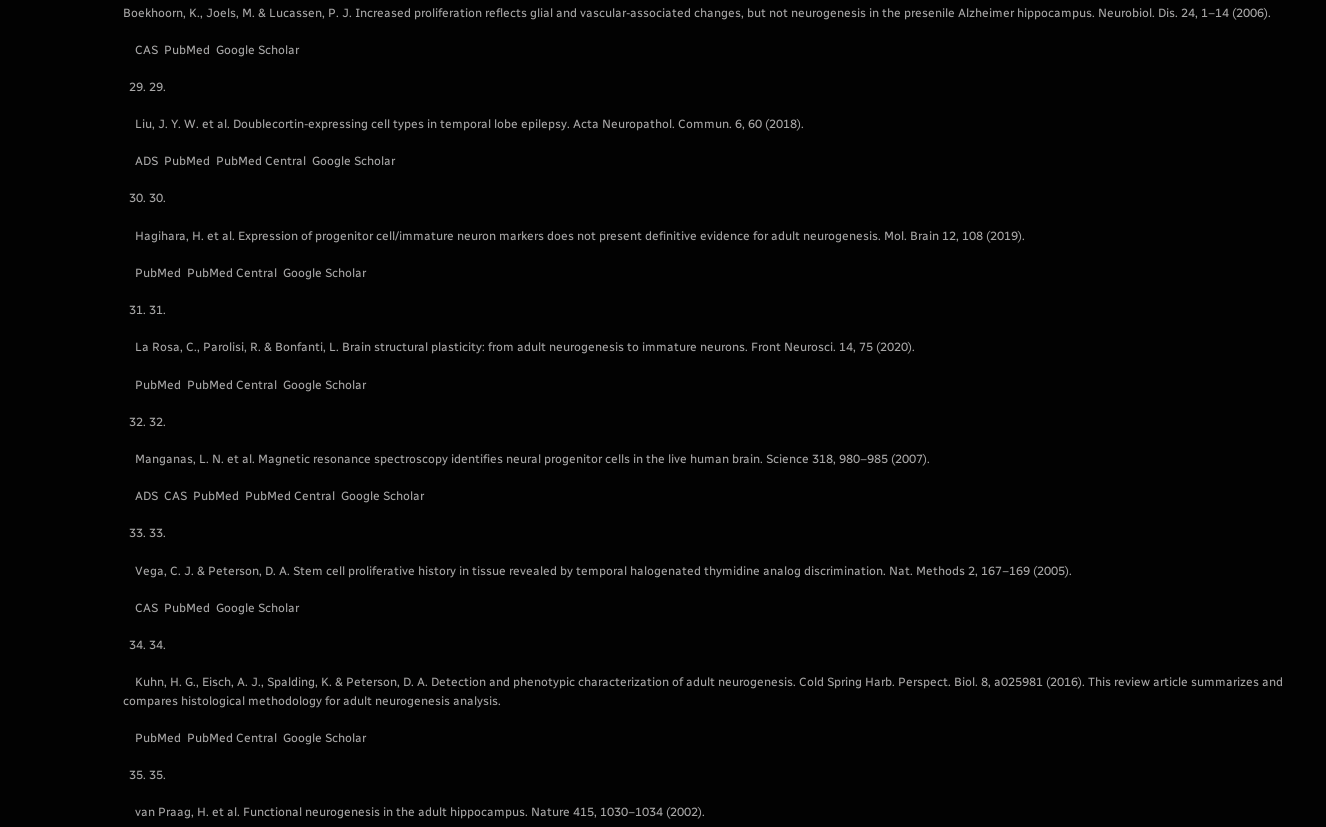Boekhoorn, K., Joels, M. & Lucassen, P. J. Increased proliferation reflects glial and vascular-associated changes, but not neurogenesis in the presenile Alzheimer hippocampus. Neurobiol. Dis. 24, 1–14 (2006).

    CAS  PubMed  Google Scholar

  29. 29.

    Liu, J. Y. W. et al. Doublecortin-expressing cell types in temporal lobe epilepsy. Acta Neuropathol. Commun. 6, 60 (2018).

    ADS  PubMed  PubMed Central  Google Scholar

  30. 30.

    Hagihara, H. et al. Expression of progenitor cell/immature neuron markers does not present definitive evidence for adult neurogenesis. Mol. Brain 12, 108 (2019).

    PubMed  PubMed Central  Google Scholar

  31. 31.

    La Rosa, C., Parolisi, R. & Bonfanti, L. Brain structural plasticity: from adult neurogenesis to immature neurons. Front Neurosci. 14, 75 (2020).

    PubMed  PubMed Central  Google Scholar

  32. 32.

    Manganas, L. N. et al. Magnetic resonance spectroscopy identifies neural progenitor cells in the live human brain. Science 318, 980–985 (2007).

    ADS  CAS  PubMed  PubMed Central  Google Scholar

  33. 33.

    Vega, C. J. & Peterson, D. A. Stem cell proliferative history in tissue revealed by temporal halogenated thymidine analog discrimination. Nat. Methods 2, 167–169 (2005).

    CAS  PubMed  Google Scholar

  34. 34.

    Kuhn, H. G., Eisch, A. J., Spalding, K. & Peterson, D. A. Detection and phenotypic characterization of adult neurogenesis. Cold Spring Harb. Perspect. Biol. 8, a025981 (2016). This review article summarizes and compares histological methodology for adult neurogenesis analysis.

    PubMed  PubMed Central  Google Scholar

  35. 35.

    van Praag, H. et al. Functional neurogenesis in the adult hippocampus. Nature 415, 1030–1034 (2002).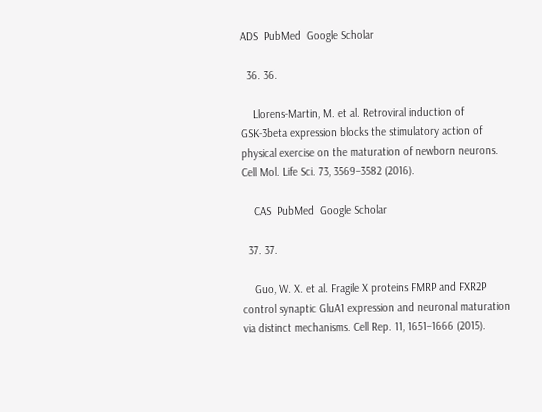ADS  PubMed  Google Scholar

  36. 36.

    Llorens-Martin, M. et al. Retroviral induction of GSK-3beta expression blocks the stimulatory action of physical exercise on the maturation of newborn neurons. Cell Mol. Life Sci. 73, 3569–3582 (2016).

    CAS  PubMed  Google Scholar

  37. 37.

    Guo, W. X. et al. Fragile X proteins FMRP and FXR2P control synaptic GluA1 expression and neuronal maturation via distinct mechanisms. Cell Rep. 11, 1651–1666 (2015).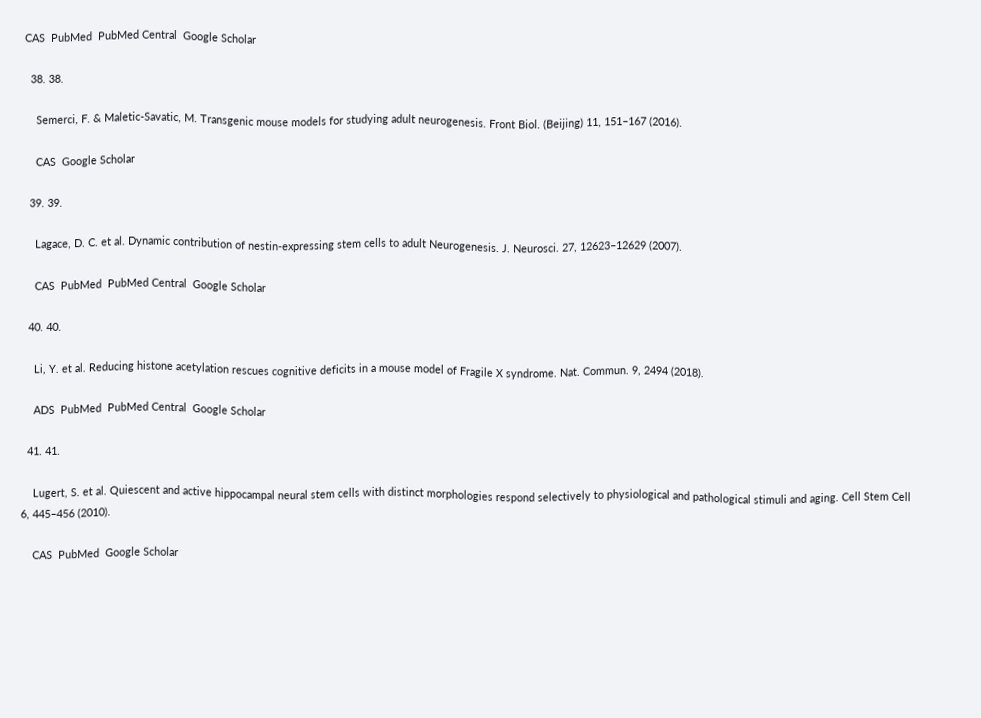CAS  PubMed  PubMed Central  Google Scholar

  38. 38.

    Semerci, F. & Maletic-Savatic, M. Transgenic mouse models for studying adult neurogenesis. Front Biol. (Beijing) 11, 151–167 (2016).

    CAS  Google Scholar

  39. 39.

    Lagace, D. C. et al. Dynamic contribution of nestin-expressing stem cells to adult Neurogenesis. J. Neurosci. 27, 12623–12629 (2007).

    CAS  PubMed  PubMed Central  Google Scholar

  40. 40.

    Li, Y. et al. Reducing histone acetylation rescues cognitive deficits in a mouse model of Fragile X syndrome. Nat. Commun. 9, 2494 (2018).

    ADS  PubMed  PubMed Central  Google Scholar

  41. 41.

    Lugert, S. et al. Quiescent and active hippocampal neural stem cells with distinct morphologies respond selectively to physiological and pathological stimuli and aging. Cell Stem Cell 6, 445–456 (2010).

    CAS  PubMed  Google Scholar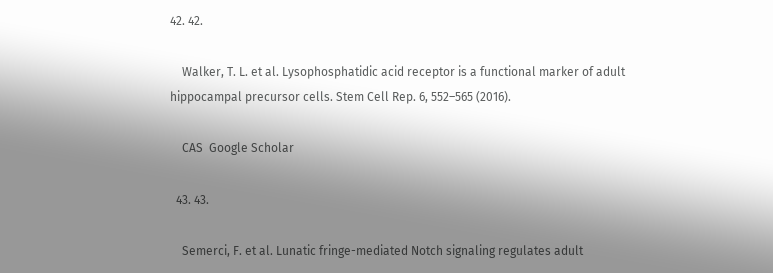42. 42.

    Walker, T. L. et al. Lysophosphatidic acid receptor is a functional marker of adult hippocampal precursor cells. Stem Cell Rep. 6, 552–565 (2016).

    CAS  Google Scholar

  43. 43.

    Semerci, F. et al. Lunatic fringe-mediated Notch signaling regulates adult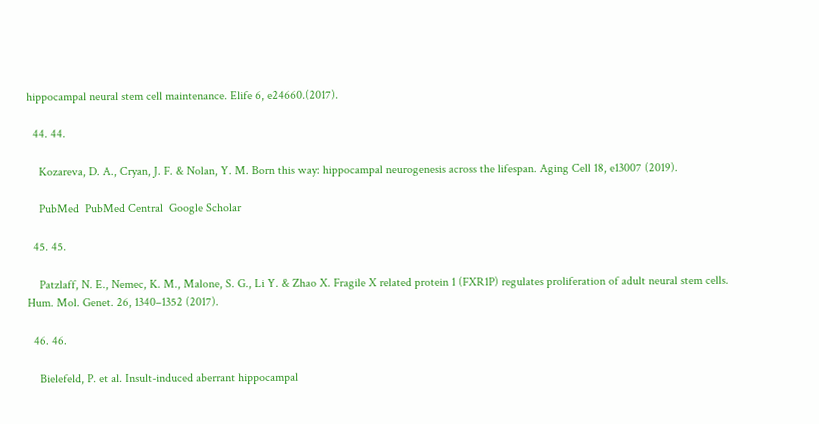hippocampal neural stem cell maintenance. Elife 6, e24660.(2017).

  44. 44.

    Kozareva, D. A., Cryan, J. F. & Nolan, Y. M. Born this way: hippocampal neurogenesis across the lifespan. Aging Cell 18, e13007 (2019).

    PubMed  PubMed Central  Google Scholar

  45. 45.

    Patzlaff, N. E., Nemec, K. M., Malone, S. G., Li Y. & Zhao X. Fragile X related protein 1 (FXR1P) regulates proliferation of adult neural stem cells. Hum. Mol. Genet. 26, 1340–1352 (2017).

  46. 46.

    Bielefeld, P. et al. Insult-induced aberrant hippocampal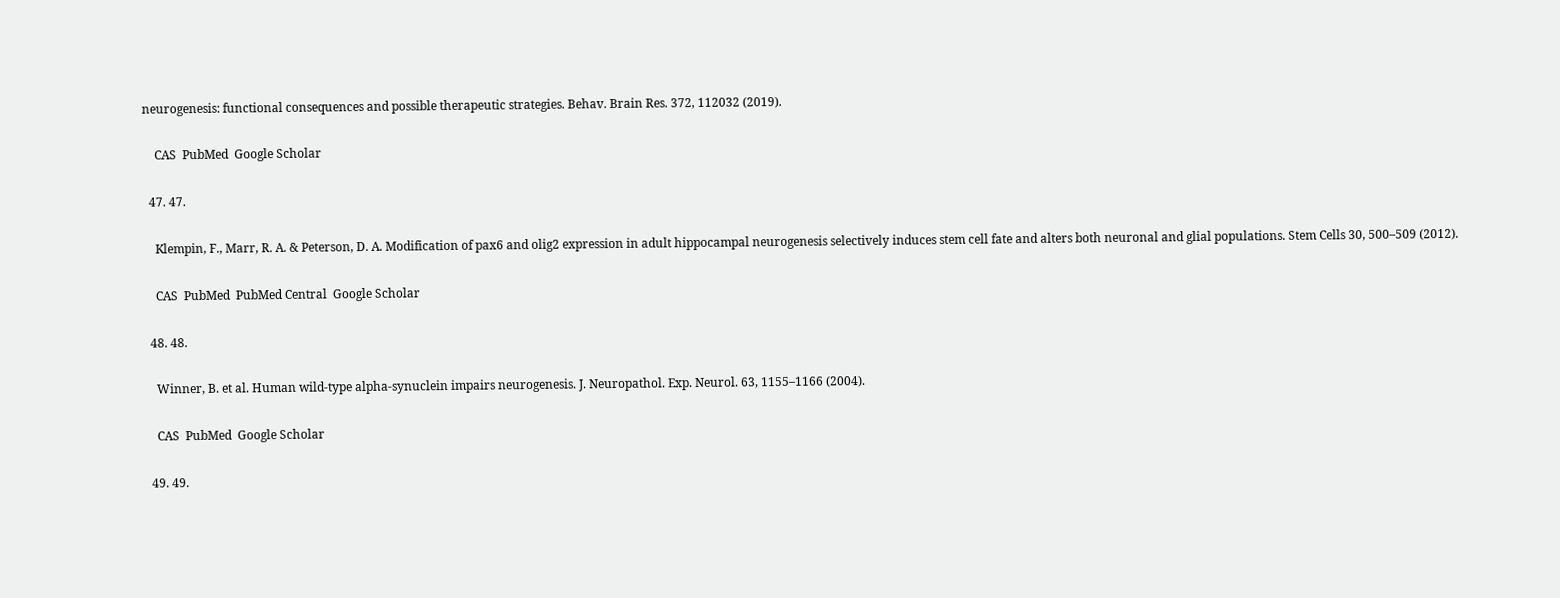neurogenesis: functional consequences and possible therapeutic strategies. Behav. Brain Res. 372, 112032 (2019).

    CAS  PubMed  Google Scholar

  47. 47.

    Klempin, F., Marr, R. A. & Peterson, D. A. Modification of pax6 and olig2 expression in adult hippocampal neurogenesis selectively induces stem cell fate and alters both neuronal and glial populations. Stem Cells 30, 500–509 (2012).

    CAS  PubMed  PubMed Central  Google Scholar

  48. 48.

    Winner, B. et al. Human wild-type alpha-synuclein impairs neurogenesis. J. Neuropathol. Exp. Neurol. 63, 1155–1166 (2004).

    CAS  PubMed  Google Scholar

  49. 49.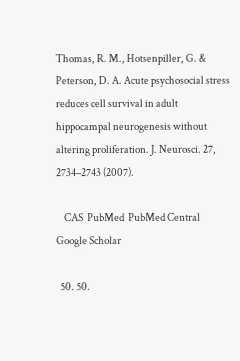Thomas, R. M., Hotsenpiller, G. & Peterson, D. A. Acute psychosocial stress reduces cell survival in adult hippocampal neurogenesis without altering proliferation. J. Neurosci. 27, 2734–2743 (2007).

    CAS  PubMed  PubMed Central  Google Scholar

  50. 50.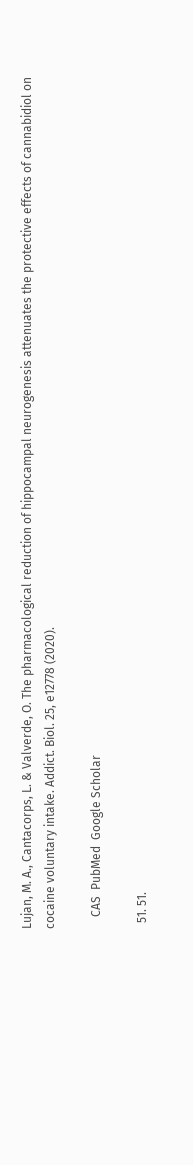Lujan, M. A., Cantacorps, L. & Valverde, O. The pharmacological reduction of hippocampal neurogenesis attenuates the protective effects of cannabidiol on cocaine voluntary intake. Addict. Biol. 25, e12778 (2020).

    CAS  PubMed  Google Scholar

  51. 51.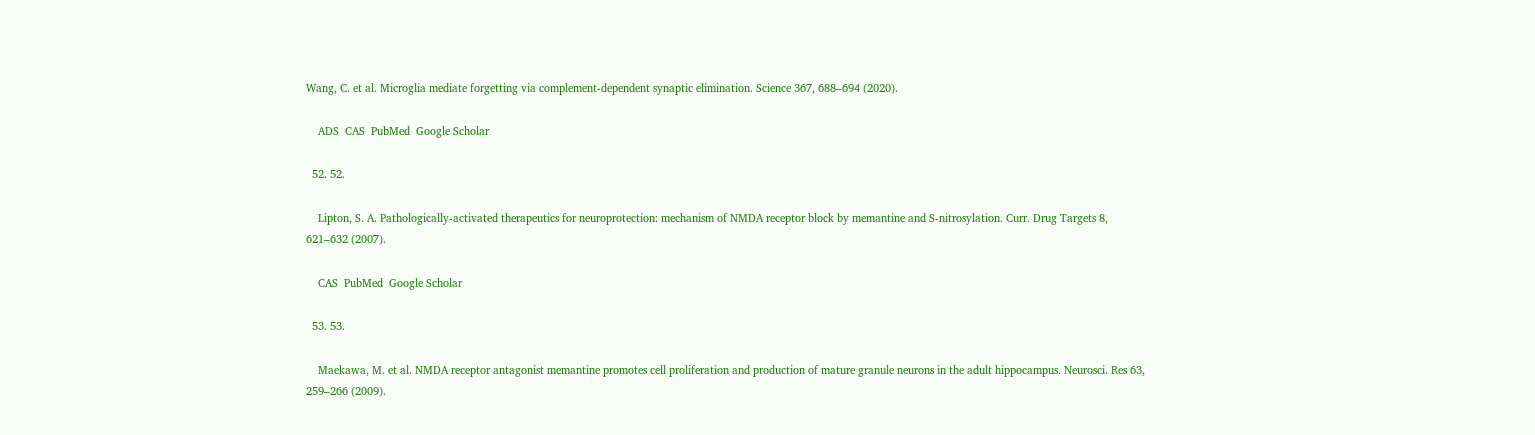Wang, C. et al. Microglia mediate forgetting via complement-dependent synaptic elimination. Science 367, 688–694 (2020).

    ADS  CAS  PubMed  Google Scholar

  52. 52.

    Lipton, S. A. Pathologically-activated therapeutics for neuroprotection: mechanism of NMDA receptor block by memantine and S-nitrosylation. Curr. Drug Targets 8, 621–632 (2007).

    CAS  PubMed  Google Scholar

  53. 53.

    Maekawa, M. et al. NMDA receptor antagonist memantine promotes cell proliferation and production of mature granule neurons in the adult hippocampus. Neurosci. Res 63, 259–266 (2009).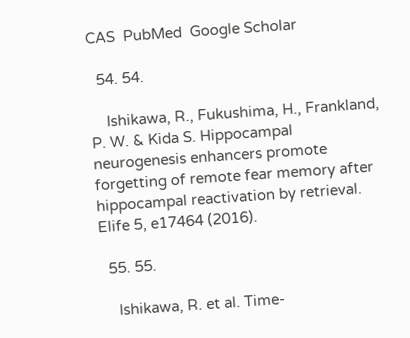CAS  PubMed  Google Scholar

  54. 54.

    Ishikawa, R., Fukushima, H., Frankland, P. W. & Kida S. Hippocampal neurogenesis enhancers promote forgetting of remote fear memory after hippocampal reactivation by retrieval. Elife 5, e17464 (2016).

  55. 55.

    Ishikawa, R. et al. Time-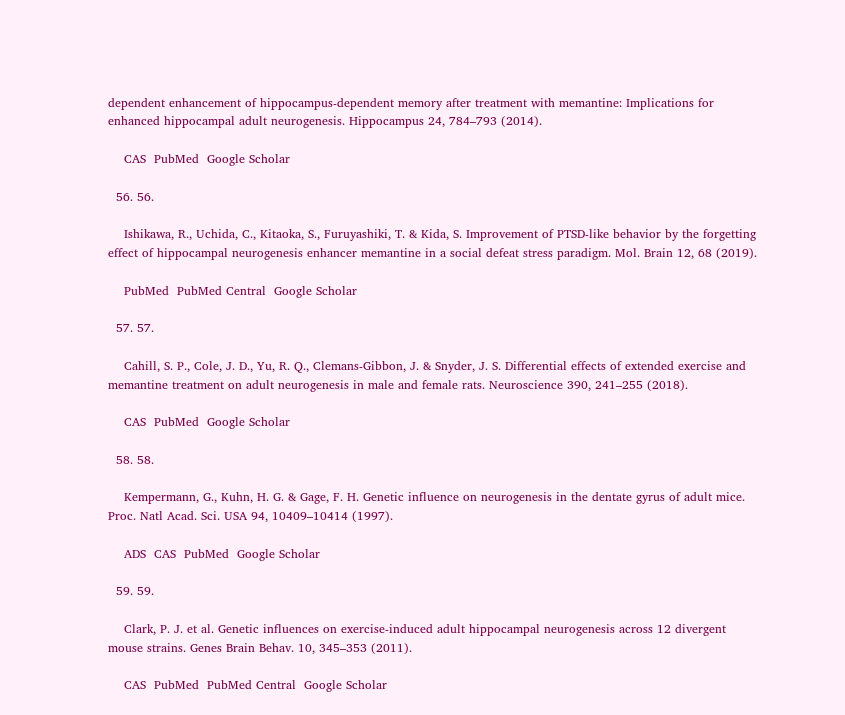dependent enhancement of hippocampus-dependent memory after treatment with memantine: Implications for enhanced hippocampal adult neurogenesis. Hippocampus 24, 784–793 (2014).

    CAS  PubMed  Google Scholar

  56. 56.

    Ishikawa, R., Uchida, C., Kitaoka, S., Furuyashiki, T. & Kida, S. Improvement of PTSD-like behavior by the forgetting effect of hippocampal neurogenesis enhancer memantine in a social defeat stress paradigm. Mol. Brain 12, 68 (2019).

    PubMed  PubMed Central  Google Scholar

  57. 57.

    Cahill, S. P., Cole, J. D., Yu, R. Q., Clemans-Gibbon, J. & Snyder, J. S. Differential effects of extended exercise and memantine treatment on adult neurogenesis in male and female rats. Neuroscience 390, 241–255 (2018).

    CAS  PubMed  Google Scholar

  58. 58.

    Kempermann, G., Kuhn, H. G. & Gage, F. H. Genetic influence on neurogenesis in the dentate gyrus of adult mice. Proc. Natl Acad. Sci. USA 94, 10409–10414 (1997).

    ADS  CAS  PubMed  Google Scholar

  59. 59.

    Clark, P. J. et al. Genetic influences on exercise-induced adult hippocampal neurogenesis across 12 divergent mouse strains. Genes Brain Behav. 10, 345–353 (2011).

    CAS  PubMed  PubMed Central  Google Scholar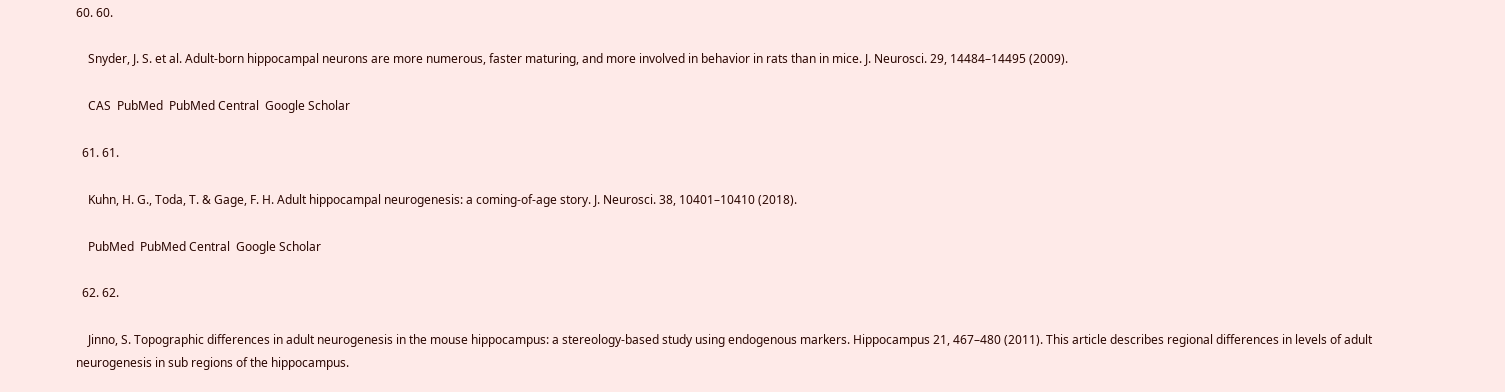60. 60.

    Snyder, J. S. et al. Adult-born hippocampal neurons are more numerous, faster maturing, and more involved in behavior in rats than in mice. J. Neurosci. 29, 14484–14495 (2009).

    CAS  PubMed  PubMed Central  Google Scholar

  61. 61.

    Kuhn, H. G., Toda, T. & Gage, F. H. Adult hippocampal neurogenesis: a coming-of-age story. J. Neurosci. 38, 10401–10410 (2018).

    PubMed  PubMed Central  Google Scholar

  62. 62.

    Jinno, S. Topographic differences in adult neurogenesis in the mouse hippocampus: a stereology-based study using endogenous markers. Hippocampus 21, 467–480 (2011). This article describes regional differences in levels of adult neurogenesis in sub regions of the hippocampus.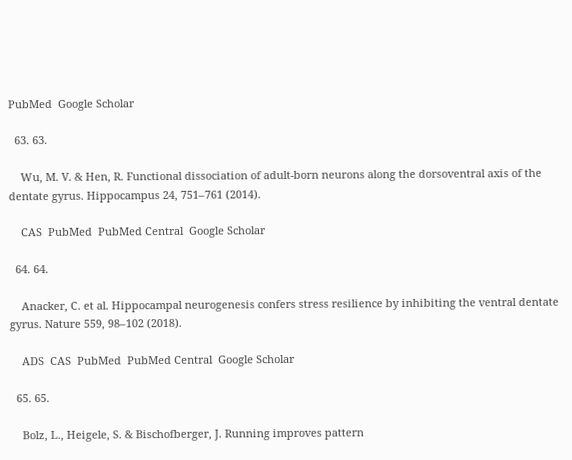PubMed  Google Scholar

  63. 63.

    Wu, M. V. & Hen, R. Functional dissociation of adult-born neurons along the dorsoventral axis of the dentate gyrus. Hippocampus 24, 751–761 (2014).

    CAS  PubMed  PubMed Central  Google Scholar

  64. 64.

    Anacker, C. et al. Hippocampal neurogenesis confers stress resilience by inhibiting the ventral dentate gyrus. Nature 559, 98–102 (2018).

    ADS  CAS  PubMed  PubMed Central  Google Scholar

  65. 65.

    Bolz, L., Heigele, S. & Bischofberger, J. Running improves pattern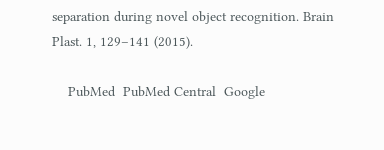separation during novel object recognition. Brain Plast. 1, 129–141 (2015).

    PubMed  PubMed Central  Google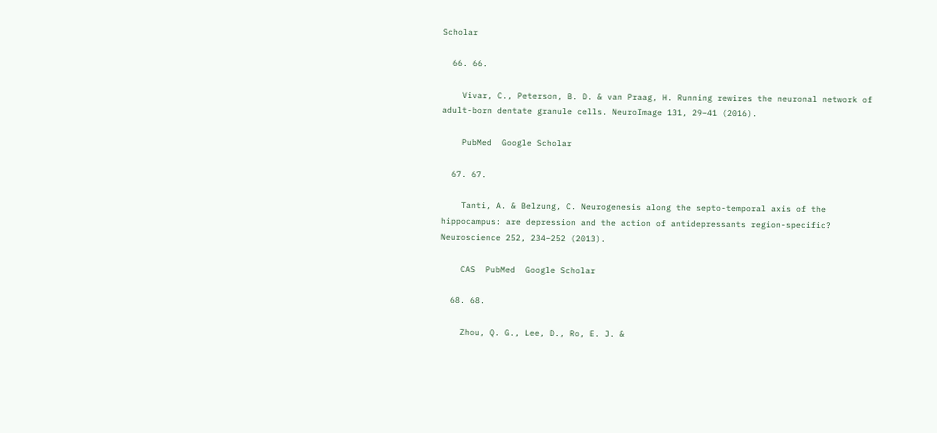Scholar

  66. 66.

    Vivar, C., Peterson, B. D. & van Praag, H. Running rewires the neuronal network of adult-born dentate granule cells. NeuroImage 131, 29–41 (2016).

    PubMed  Google Scholar

  67. 67.

    Tanti, A. & Belzung, C. Neurogenesis along the septo-temporal axis of the hippocampus: are depression and the action of antidepressants region-specific? Neuroscience 252, 234–252 (2013).

    CAS  PubMed  Google Scholar

  68. 68.

    Zhou, Q. G., Lee, D., Ro, E. J. &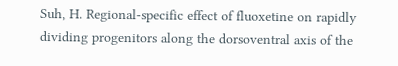Suh, H. Regional-specific effect of fluoxetine on rapidly dividing progenitors along the dorsoventral axis of the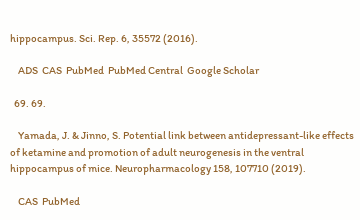hippocampus. Sci. Rep. 6, 35572 (2016).

    ADS  CAS  PubMed  PubMed Central  Google Scholar

  69. 69.

    Yamada, J. & Jinno, S. Potential link between antidepressant-like effects of ketamine and promotion of adult neurogenesis in the ventral hippocampus of mice. Neuropharmacology 158, 107710 (2019).

    CAS  PubMed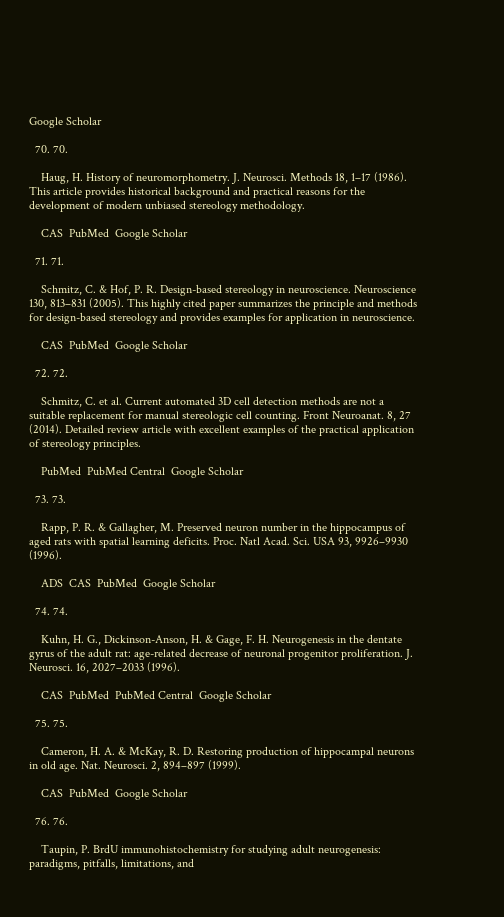Google Scholar

  70. 70.

    Haug, H. History of neuromorphometry. J. Neurosci. Methods 18, 1–17 (1986). This article provides historical background and practical reasons for the development of modern unbiased stereology methodology.

    CAS  PubMed  Google Scholar

  71. 71.

    Schmitz, C. & Hof, P. R. Design-based stereology in neuroscience. Neuroscience 130, 813–831 (2005). This highly cited paper summarizes the principle and methods for design-based stereology and provides examples for application in neuroscience.

    CAS  PubMed  Google Scholar

  72. 72.

    Schmitz, C. et al. Current automated 3D cell detection methods are not a suitable replacement for manual stereologic cell counting. Front Neuroanat. 8, 27 (2014). Detailed review article with excellent examples of the practical application of stereology principles.

    PubMed  PubMed Central  Google Scholar

  73. 73.

    Rapp, P. R. & Gallagher, M. Preserved neuron number in the hippocampus of aged rats with spatial learning deficits. Proc. Natl Acad. Sci. USA 93, 9926–9930 (1996).

    ADS  CAS  PubMed  Google Scholar

  74. 74.

    Kuhn, H. G., Dickinson-Anson, H. & Gage, F. H. Neurogenesis in the dentate gyrus of the adult rat: age-related decrease of neuronal progenitor proliferation. J. Neurosci. 16, 2027–2033 (1996).

    CAS  PubMed  PubMed Central  Google Scholar

  75. 75.

    Cameron, H. A. & McKay, R. D. Restoring production of hippocampal neurons in old age. Nat. Neurosci. 2, 894–897 (1999).

    CAS  PubMed  Google Scholar

  76. 76.

    Taupin, P. BrdU immunohistochemistry for studying adult neurogenesis: paradigms, pitfalls, limitations, and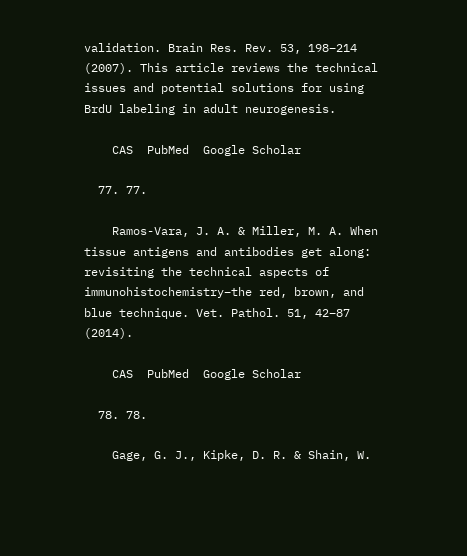validation. Brain Res. Rev. 53, 198–214 (2007). This article reviews the technical issues and potential solutions for using BrdU labeling in adult neurogenesis.

    CAS  PubMed  Google Scholar

  77. 77.

    Ramos-Vara, J. A. & Miller, M. A. When tissue antigens and antibodies get along: revisiting the technical aspects of immunohistochemistry–the red, brown, and blue technique. Vet. Pathol. 51, 42–87 (2014).

    CAS  PubMed  Google Scholar

  78. 78.

    Gage, G. J., Kipke, D. R. & Shain, W.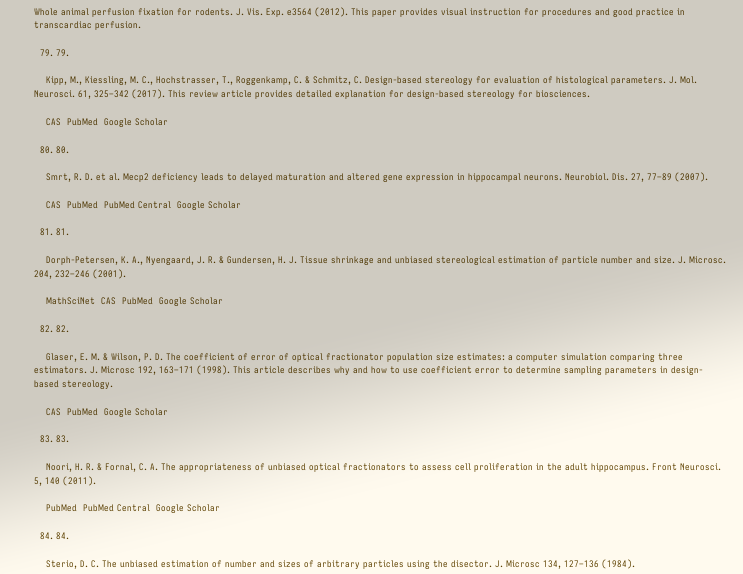Whole animal perfusion fixation for rodents. J. Vis. Exp. e3564 (2012). This paper provides visual instruction for procedures and good practice in transcardiac perfusion.

  79. 79.

    Kipp, M., Kiessling, M. C., Hochstrasser, T., Roggenkamp, C. & Schmitz, C. Design-based stereology for evaluation of histological parameters. J. Mol. Neurosci. 61, 325–342 (2017). This review article provides detailed explanation for design-based stereology for biosciences.

    CAS  PubMed  Google Scholar

  80. 80.

    Smrt, R. D. et al. Mecp2 deficiency leads to delayed maturation and altered gene expression in hippocampal neurons. Neurobiol. Dis. 27, 77–89 (2007).

    CAS  PubMed  PubMed Central  Google Scholar

  81. 81.

    Dorph-Petersen, K. A., Nyengaard, J. R. & Gundersen, H. J. Tissue shrinkage and unbiased stereological estimation of particle number and size. J. Microsc. 204, 232–246 (2001).

    MathSciNet  CAS  PubMed  Google Scholar

  82. 82.

    Glaser, E. M. & Wilson, P. D. The coefficient of error of optical fractionator population size estimates: a computer simulation comparing three estimators. J. Microsc 192, 163–171 (1998). This article describes why and how to use coefficient error to determine sampling parameters in design-based stereology.

    CAS  PubMed  Google Scholar

  83. 83.

    Noori, H. R. & Fornal, C. A. The appropriateness of unbiased optical fractionators to assess cell proliferation in the adult hippocampus. Front Neurosci. 5, 140 (2011).

    PubMed  PubMed Central  Google Scholar

  84. 84.

    Sterio, D. C. The unbiased estimation of number and sizes of arbitrary particles using the disector. J. Microsc 134, 127–136 (1984).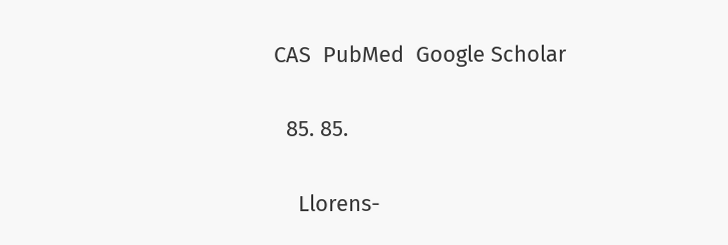CAS  PubMed  Google Scholar

  85. 85.

    Llorens-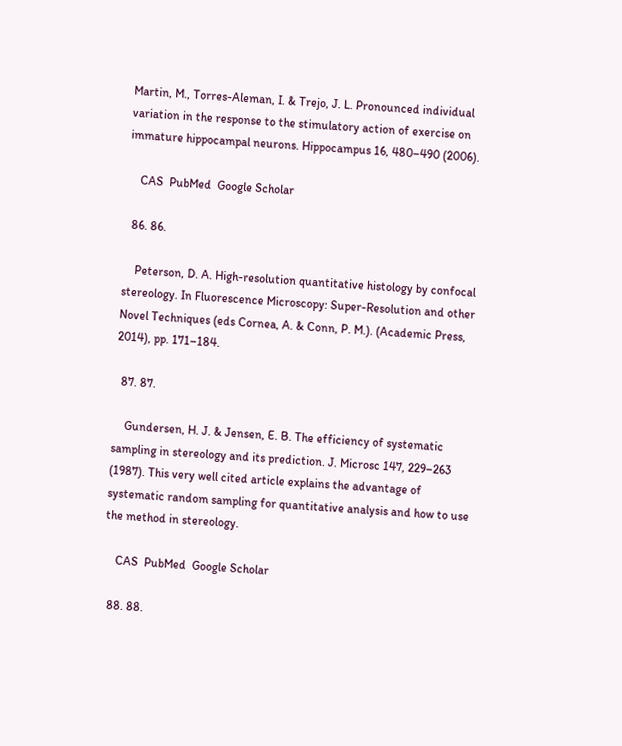Martin, M., Torres-Aleman, I. & Trejo, J. L. Pronounced individual variation in the response to the stimulatory action of exercise on immature hippocampal neurons. Hippocampus 16, 480–490 (2006).

    CAS  PubMed  Google Scholar

  86. 86.

    Peterson, D. A. High-resolution quantitative histology by confocal stereology. In Fluorescence Microscopy: Super-Resolution and other Novel Techniques (eds Cornea, A. & Conn, P. M.). (Academic Press, 2014), pp. 171–184.

  87. 87.

    Gundersen, H. J. & Jensen, E. B. The efficiency of systematic sampling in stereology and its prediction. J. Microsc 147, 229–263 (1987). This very well cited article explains the advantage of systematic random sampling for quantitative analysis and how to use the method in stereology.

    CAS  PubMed  Google Scholar

  88. 88.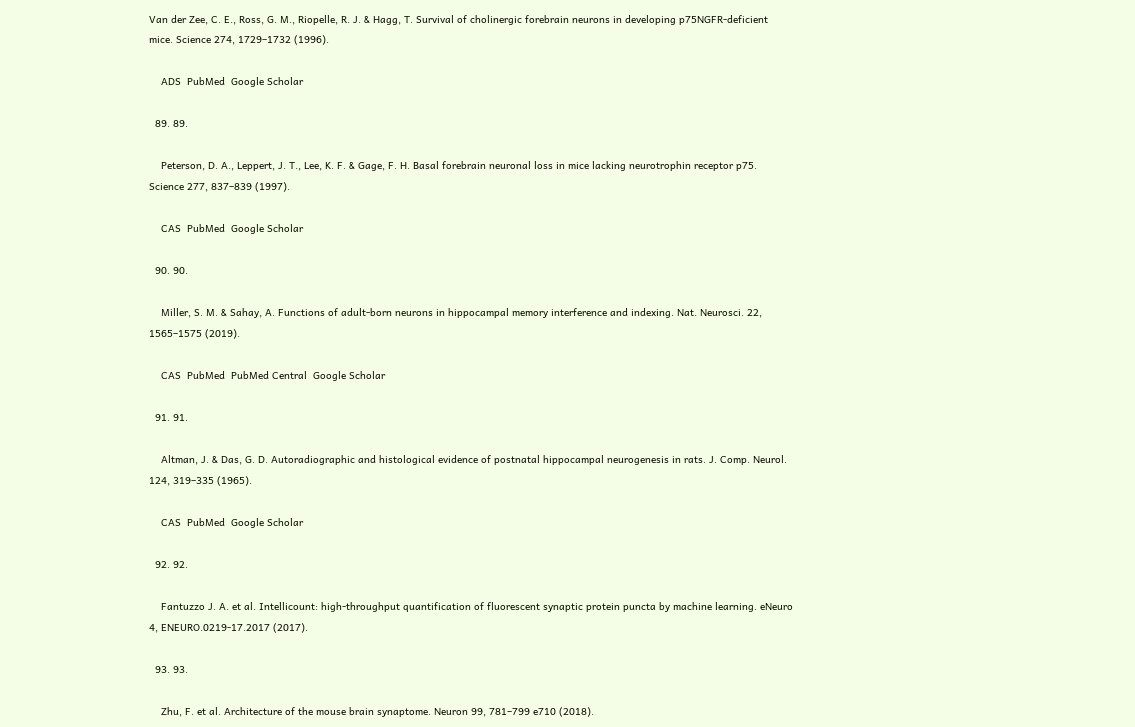Van der Zee, C. E., Ross, G. M., Riopelle, R. J. & Hagg, T. Survival of cholinergic forebrain neurons in developing p75NGFR-deficient mice. Science 274, 1729–1732 (1996).

    ADS  PubMed  Google Scholar

  89. 89.

    Peterson, D. A., Leppert, J. T., Lee, K. F. & Gage, F. H. Basal forebrain neuronal loss in mice lacking neurotrophin receptor p75. Science 277, 837–839 (1997).

    CAS  PubMed  Google Scholar

  90. 90.

    Miller, S. M. & Sahay, A. Functions of adult-born neurons in hippocampal memory interference and indexing. Nat. Neurosci. 22, 1565–1575 (2019).

    CAS  PubMed  PubMed Central  Google Scholar

  91. 91.

    Altman, J. & Das, G. D. Autoradiographic and histological evidence of postnatal hippocampal neurogenesis in rats. J. Comp. Neurol. 124, 319–335 (1965).

    CAS  PubMed  Google Scholar

  92. 92.

    Fantuzzo J. A. et al. Intellicount: high-throughput quantification of fluorescent synaptic protein puncta by machine learning. eNeuro 4, ENEURO.0219-17.2017 (2017).

  93. 93.

    Zhu, F. et al. Architecture of the mouse brain synaptome. Neuron 99, 781–799 e710 (2018).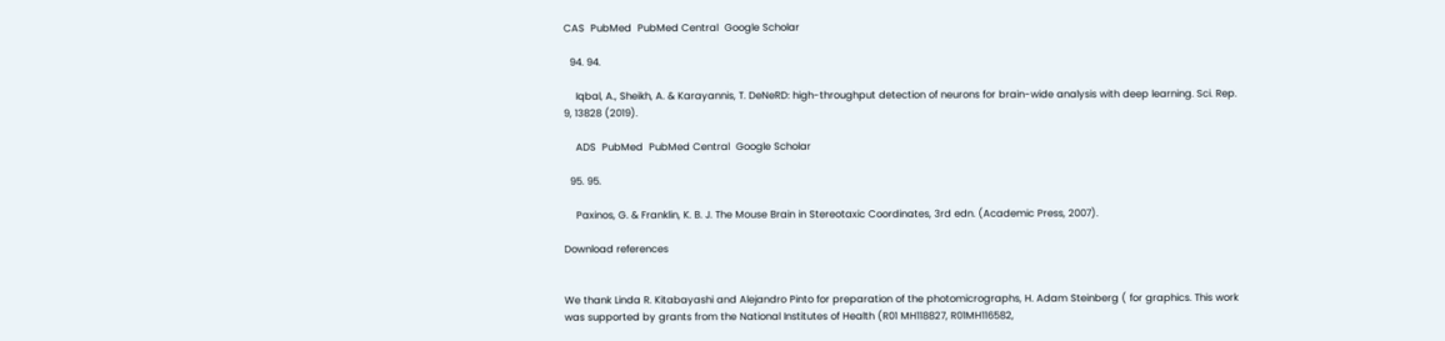CAS  PubMed  PubMed Central  Google Scholar

  94. 94.

    Iqbal, A., Sheikh, A. & Karayannis, T. DeNeRD: high-throughput detection of neurons for brain-wide analysis with deep learning. Sci. Rep. 9, 13828 (2019).

    ADS  PubMed  PubMed Central  Google Scholar

  95. 95.

    Paxinos, G. & Franklin, K. B. J. The Mouse Brain in Stereotaxic Coordinates, 3rd edn. (Academic Press, 2007).

Download references


We thank Linda R. Kitabayashi and Alejandro Pinto for preparation of the photomicrographs, H. Adam Steinberg ( for graphics. This work was supported by grants from the National Institutes of Health (R01 MH118827, R01MH116582,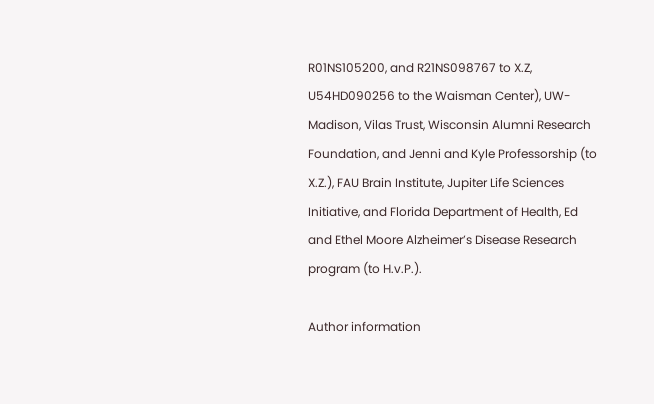R01NS105200, and R21NS098767 to X.Z, U54HD090256 to the Waisman Center), UW-Madison, Vilas Trust, Wisconsin Alumni Research Foundation, and Jenni and Kyle Professorship (to X.Z.), FAU Brain Institute, Jupiter Life Sciences Initiative, and Florida Department of Health, Ed and Ethel Moore Alzheimer’s Disease Research program (to H.v.P.).

Author information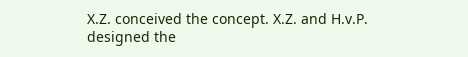X.Z. conceived the concept. X.Z. and H.v.P. designed the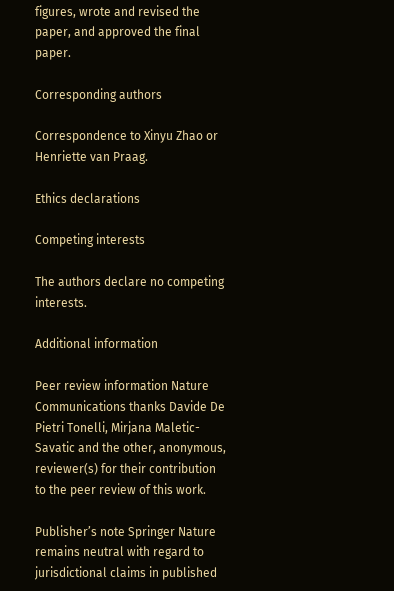figures, wrote and revised the paper, and approved the final paper.

Corresponding authors

Correspondence to Xinyu Zhao or Henriette van Praag.

Ethics declarations

Competing interests

The authors declare no competing interests.

Additional information

Peer review information Nature Communications thanks Davide De Pietri Tonelli, Mirjana Maletic-Savatic and the other, anonymous, reviewer(s) for their contribution to the peer review of this work.

Publisher’s note Springer Nature remains neutral with regard to jurisdictional claims in published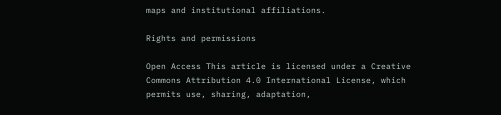maps and institutional affiliations.

Rights and permissions

Open Access This article is licensed under a Creative Commons Attribution 4.0 International License, which permits use, sharing, adaptation,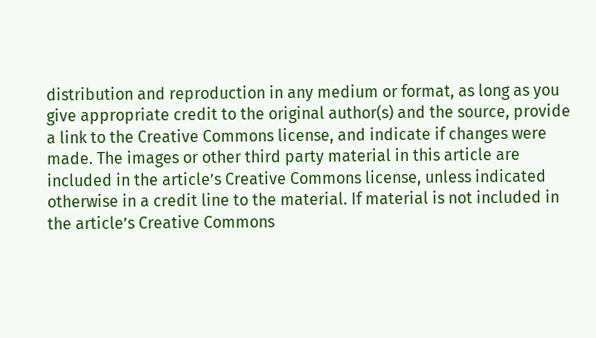distribution and reproduction in any medium or format, as long as you give appropriate credit to the original author(s) and the source, provide a link to the Creative Commons license, and indicate if changes were made. The images or other third party material in this article are included in the article’s Creative Commons license, unless indicated otherwise in a credit line to the material. If material is not included in the article’s Creative Commons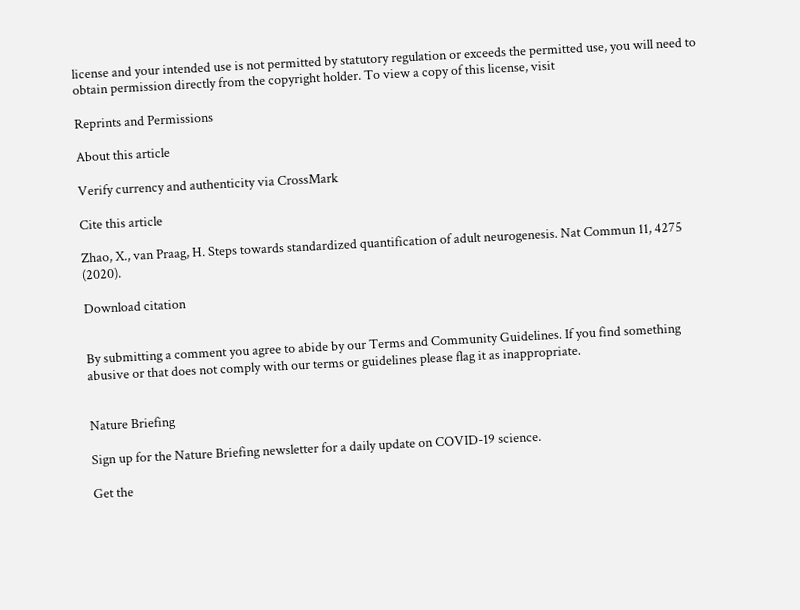license and your intended use is not permitted by statutory regulation or exceeds the permitted use, you will need to obtain permission directly from the copyright holder. To view a copy of this license, visit

Reprints and Permissions

About this article

Verify currency and authenticity via CrossMark

Cite this article

Zhao, X., van Praag, H. Steps towards standardized quantification of adult neurogenesis. Nat Commun 11, 4275 (2020).

Download citation


By submitting a comment you agree to abide by our Terms and Community Guidelines. If you find something abusive or that does not comply with our terms or guidelines please flag it as inappropriate.


Nature Briefing

Sign up for the Nature Briefing newsletter for a daily update on COVID-19 science.

Get the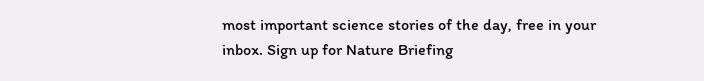most important science stories of the day, free in your inbox. Sign up for Nature Briefing